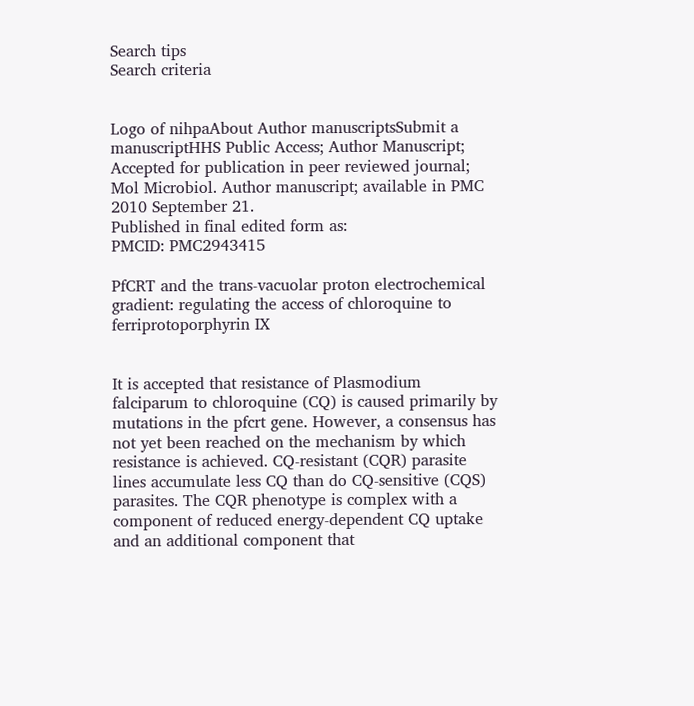Search tips
Search criteria


Logo of nihpaAbout Author manuscriptsSubmit a manuscriptHHS Public Access; Author Manuscript; Accepted for publication in peer reviewed journal;
Mol Microbiol. Author manuscript; available in PMC 2010 September 21.
Published in final edited form as:
PMCID: PMC2943415

PfCRT and the trans-vacuolar proton electrochemical gradient: regulating the access of chloroquine to ferriprotoporphyrin IX


It is accepted that resistance of Plasmodium falciparum to chloroquine (CQ) is caused primarily by mutations in the pfcrt gene. However, a consensus has not yet been reached on the mechanism by which resistance is achieved. CQ-resistant (CQR) parasite lines accumulate less CQ than do CQ-sensitive (CQS) parasites. The CQR phenotype is complex with a component of reduced energy-dependent CQ uptake and an additional component that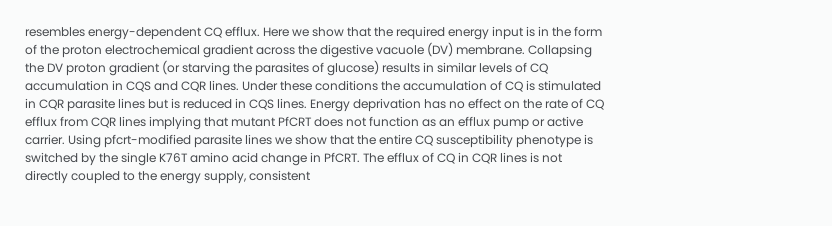resembles energy-dependent CQ efflux. Here we show that the required energy input is in the form of the proton electrochemical gradient across the digestive vacuole (DV) membrane. Collapsing the DV proton gradient (or starving the parasites of glucose) results in similar levels of CQ accumulation in CQS and CQR lines. Under these conditions the accumulation of CQ is stimulated in CQR parasite lines but is reduced in CQS lines. Energy deprivation has no effect on the rate of CQ efflux from CQR lines implying that mutant PfCRT does not function as an efflux pump or active carrier. Using pfcrt-modified parasite lines we show that the entire CQ susceptibility phenotype is switched by the single K76T amino acid change in PfCRT. The efflux of CQ in CQR lines is not directly coupled to the energy supply, consistent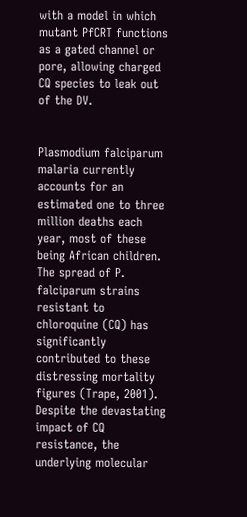with a model in which mutant PfCRT functions as a gated channel or pore, allowing charged CQ species to leak out of the DV.


Plasmodium falciparum malaria currently accounts for an estimated one to three million deaths each year, most of these being African children. The spread of P. falciparum strains resistant to chloroquine (CQ) has significantly contributed to these distressing mortality figures (Trape, 2001). Despite the devastating impact of CQ resistance, the underlying molecular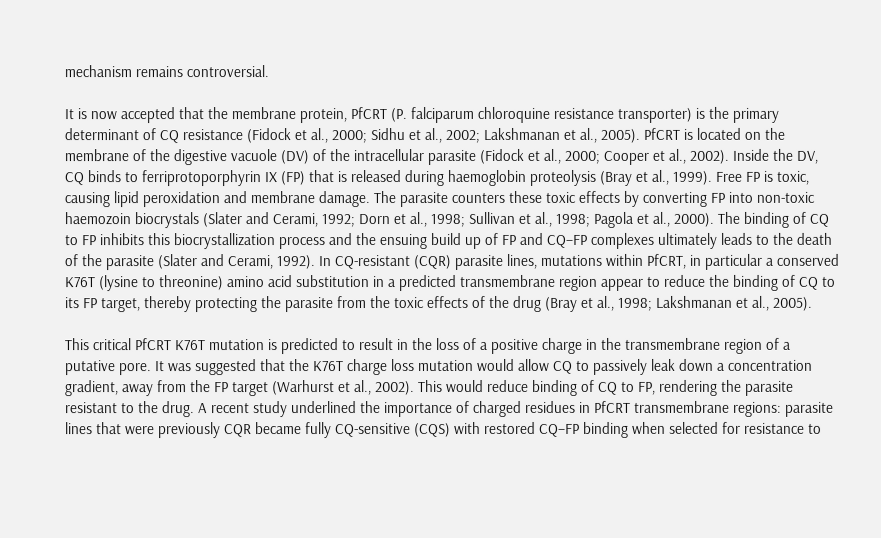mechanism remains controversial.

It is now accepted that the membrane protein, PfCRT (P. falciparum chloroquine resistance transporter) is the primary determinant of CQ resistance (Fidock et al., 2000; Sidhu et al., 2002; Lakshmanan et al., 2005). PfCRT is located on the membrane of the digestive vacuole (DV) of the intracellular parasite (Fidock et al., 2000; Cooper et al., 2002). Inside the DV, CQ binds to ferriprotoporphyrin IX (FP) that is released during haemoglobin proteolysis (Bray et al., 1999). Free FP is toxic, causing lipid peroxidation and membrane damage. The parasite counters these toxic effects by converting FP into non-toxic haemozoin biocrystals (Slater and Cerami, 1992; Dorn et al., 1998; Sullivan et al., 1998; Pagola et al., 2000). The binding of CQ to FP inhibits this biocrystallization process and the ensuing build up of FP and CQ–FP complexes ultimately leads to the death of the parasite (Slater and Cerami, 1992). In CQ-resistant (CQR) parasite lines, mutations within PfCRT, in particular a conserved K76T (lysine to threonine) amino acid substitution in a predicted transmembrane region appear to reduce the binding of CQ to its FP target, thereby protecting the parasite from the toxic effects of the drug (Bray et al., 1998; Lakshmanan et al., 2005).

This critical PfCRT K76T mutation is predicted to result in the loss of a positive charge in the transmembrane region of a putative pore. It was suggested that the K76T charge loss mutation would allow CQ to passively leak down a concentration gradient, away from the FP target (Warhurst et al., 2002). This would reduce binding of CQ to FP, rendering the parasite resistant to the drug. A recent study underlined the importance of charged residues in PfCRT transmembrane regions: parasite lines that were previously CQR became fully CQ-sensitive (CQS) with restored CQ–FP binding when selected for resistance to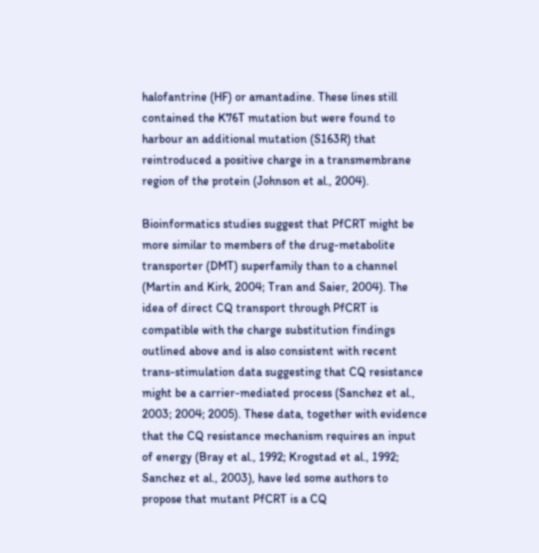halofantrine (HF) or amantadine. These lines still contained the K76T mutation but were found to harbour an additional mutation (S163R) that reintroduced a positive charge in a transmembrane region of the protein (Johnson et al., 2004).

Bioinformatics studies suggest that PfCRT might be more similar to members of the drug-metabolite transporter (DMT) superfamily than to a channel (Martin and Kirk, 2004; Tran and Saier, 2004). The idea of direct CQ transport through PfCRT is compatible with the charge substitution findings outlined above and is also consistent with recent trans-stimulation data suggesting that CQ resistance might be a carrier-mediated process (Sanchez et al., 2003; 2004; 2005). These data, together with evidence that the CQ resistance mechanism requires an input of energy (Bray et al., 1992; Krogstad et al., 1992; Sanchez et al., 2003), have led some authors to propose that mutant PfCRT is a CQ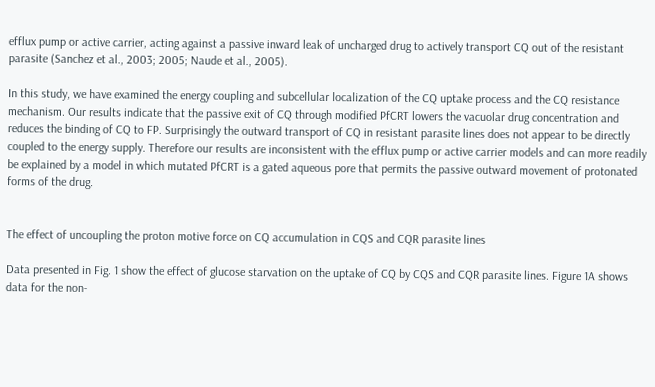efflux pump or active carrier, acting against a passive inward leak of uncharged drug to actively transport CQ out of the resistant parasite (Sanchez et al., 2003; 2005; Naude et al., 2005).

In this study, we have examined the energy coupling and subcellular localization of the CQ uptake process and the CQ resistance mechanism. Our results indicate that the passive exit of CQ through modified PfCRT lowers the vacuolar drug concentration and reduces the binding of CQ to FP. Surprisingly the outward transport of CQ in resistant parasite lines does not appear to be directly coupled to the energy supply. Therefore our results are inconsistent with the efflux pump or active carrier models and can more readily be explained by a model in which mutated PfCRT is a gated aqueous pore that permits the passive outward movement of protonated forms of the drug.


The effect of uncoupling the proton motive force on CQ accumulation in CQS and CQR parasite lines

Data presented in Fig. 1 show the effect of glucose starvation on the uptake of CQ by CQS and CQR parasite lines. Figure 1A shows data for the non-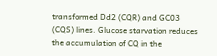transformed Dd2 (CQR) and GC03 (CQS) lines. Glucose starvation reduces the accumulation of CQ in the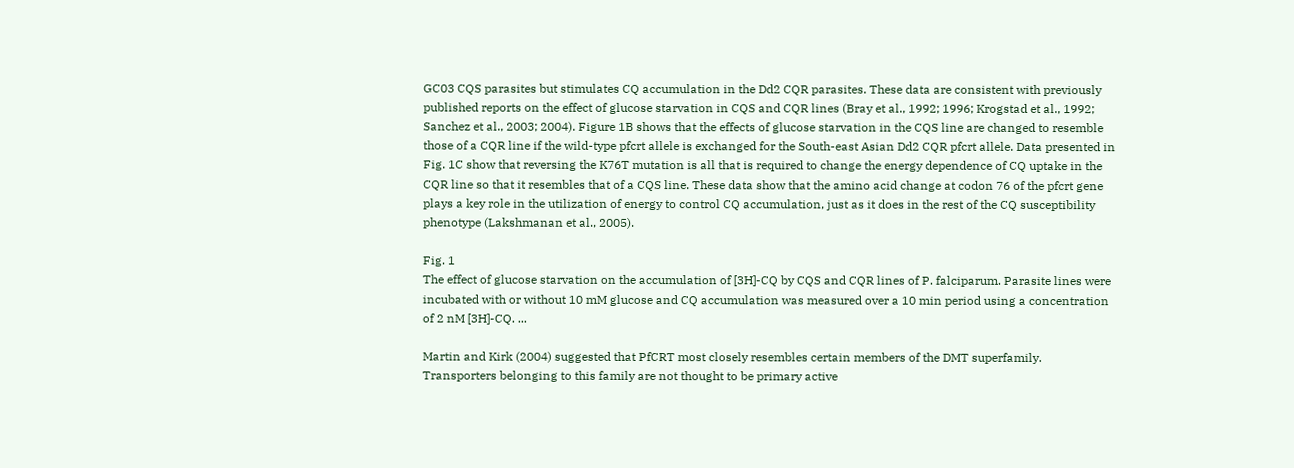GC03 CQS parasites but stimulates CQ accumulation in the Dd2 CQR parasites. These data are consistent with previously published reports on the effect of glucose starvation in CQS and CQR lines (Bray et al., 1992; 1996; Krogstad et al., 1992; Sanchez et al., 2003; 2004). Figure 1B shows that the effects of glucose starvation in the CQS line are changed to resemble those of a CQR line if the wild-type pfcrt allele is exchanged for the South-east Asian Dd2 CQR pfcrt allele. Data presented in Fig. 1C show that reversing the K76T mutation is all that is required to change the energy dependence of CQ uptake in the CQR line so that it resembles that of a CQS line. These data show that the amino acid change at codon 76 of the pfcrt gene plays a key role in the utilization of energy to control CQ accumulation, just as it does in the rest of the CQ susceptibility phenotype (Lakshmanan et al., 2005).

Fig. 1
The effect of glucose starvation on the accumulation of [3H]-CQ by CQS and CQR lines of P. falciparum. Parasite lines were incubated with or without 10 mM glucose and CQ accumulation was measured over a 10 min period using a concentration of 2 nM [3H]-CQ. ...

Martin and Kirk (2004) suggested that PfCRT most closely resembles certain members of the DMT superfamily. Transporters belonging to this family are not thought to be primary active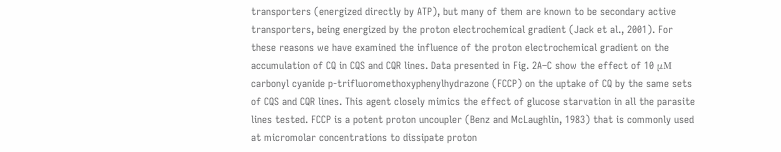transporters (energized directly by ATP), but many of them are known to be secondary active transporters, being energized by the proton electrochemical gradient (Jack et al., 2001). For these reasons we have examined the influence of the proton electrochemical gradient on the accumulation of CQ in CQS and CQR lines. Data presented in Fig. 2A–C show the effect of 10 μM carbonyl cyanide p-trifluoromethoxyphenylhydrazone (FCCP) on the uptake of CQ by the same sets of CQS and CQR lines. This agent closely mimics the effect of glucose starvation in all the parasite lines tested. FCCP is a potent proton uncoupler (Benz and McLaughlin, 1983) that is commonly used at micromolar concentrations to dissipate proton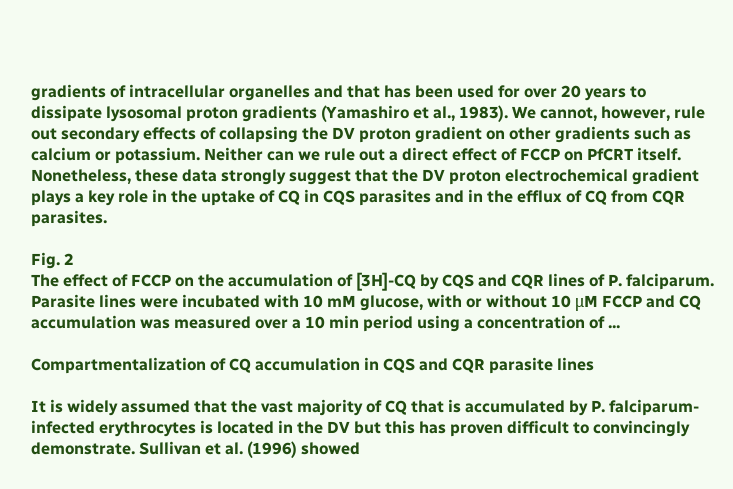gradients of intracellular organelles and that has been used for over 20 years to dissipate lysosomal proton gradients (Yamashiro et al., 1983). We cannot, however, rule out secondary effects of collapsing the DV proton gradient on other gradients such as calcium or potassium. Neither can we rule out a direct effect of FCCP on PfCRT itself. Nonetheless, these data strongly suggest that the DV proton electrochemical gradient plays a key role in the uptake of CQ in CQS parasites and in the efflux of CQ from CQR parasites.

Fig. 2
The effect of FCCP on the accumulation of [3H]-CQ by CQS and CQR lines of P. falciparum. Parasite lines were incubated with 10 mM glucose, with or without 10 μM FCCP and CQ accumulation was measured over a 10 min period using a concentration of ...

Compartmentalization of CQ accumulation in CQS and CQR parasite lines

It is widely assumed that the vast majority of CQ that is accumulated by P. falciparum-infected erythrocytes is located in the DV but this has proven difficult to convincingly demonstrate. Sullivan et al. (1996) showed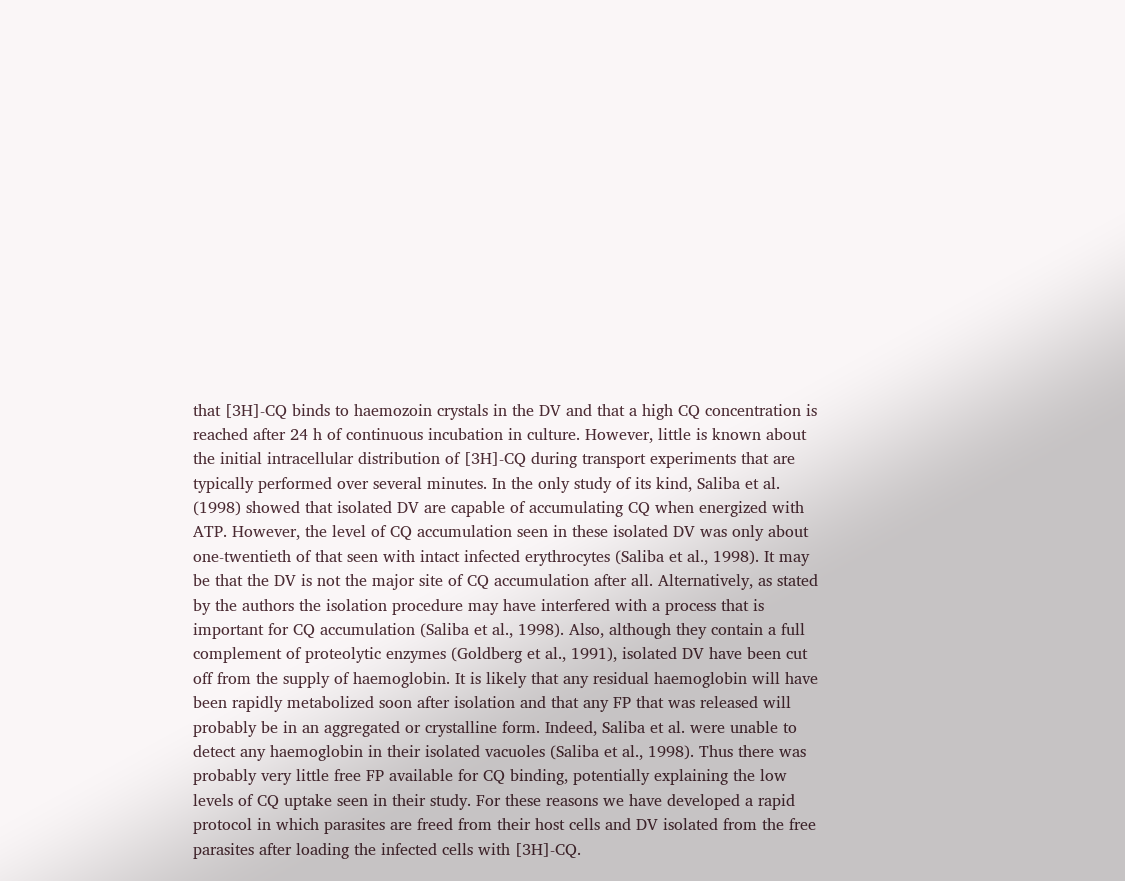that [3H]-CQ binds to haemozoin crystals in the DV and that a high CQ concentration is reached after 24 h of continuous incubation in culture. However, little is known about the initial intracellular distribution of [3H]-CQ during transport experiments that are typically performed over several minutes. In the only study of its kind, Saliba et al. (1998) showed that isolated DV are capable of accumulating CQ when energized with ATP. However, the level of CQ accumulation seen in these isolated DV was only about one-twentieth of that seen with intact infected erythrocytes (Saliba et al., 1998). It may be that the DV is not the major site of CQ accumulation after all. Alternatively, as stated by the authors the isolation procedure may have interfered with a process that is important for CQ accumulation (Saliba et al., 1998). Also, although they contain a full complement of proteolytic enzymes (Goldberg et al., 1991), isolated DV have been cut off from the supply of haemoglobin. It is likely that any residual haemoglobin will have been rapidly metabolized soon after isolation and that any FP that was released will probably be in an aggregated or crystalline form. Indeed, Saliba et al. were unable to detect any haemoglobin in their isolated vacuoles (Saliba et al., 1998). Thus there was probably very little free FP available for CQ binding, potentially explaining the low levels of CQ uptake seen in their study. For these reasons we have developed a rapid protocol in which parasites are freed from their host cells and DV isolated from the free parasites after loading the infected cells with [3H]-CQ.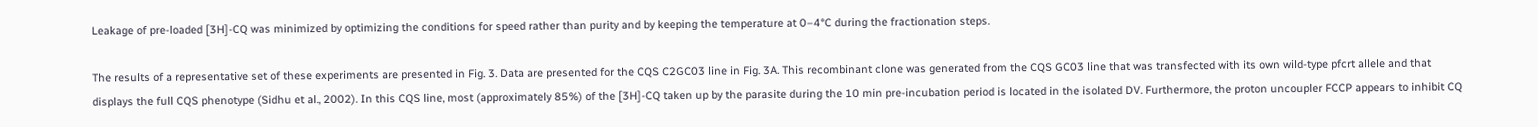Leakage of pre-loaded [3H]-CQ was minimized by optimizing the conditions for speed rather than purity and by keeping the temperature at 0–4°C during the fractionation steps.

The results of a representative set of these experiments are presented in Fig. 3. Data are presented for the CQS C2GC03 line in Fig. 3A. This recombinant clone was generated from the CQS GC03 line that was transfected with its own wild-type pfcrt allele and that displays the full CQS phenotype (Sidhu et al., 2002). In this CQS line, most (approximately 85%) of the [3H]-CQ taken up by the parasite during the 10 min pre-incubation period is located in the isolated DV. Furthermore, the proton uncoupler FCCP appears to inhibit CQ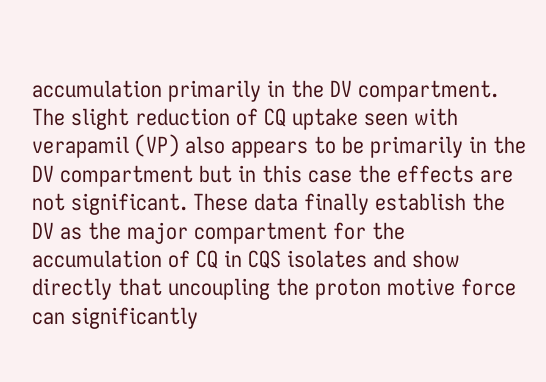accumulation primarily in the DV compartment. The slight reduction of CQ uptake seen with verapamil (VP) also appears to be primarily in the DV compartment but in this case the effects are not significant. These data finally establish the DV as the major compartment for the accumulation of CQ in CQS isolates and show directly that uncoupling the proton motive force can significantly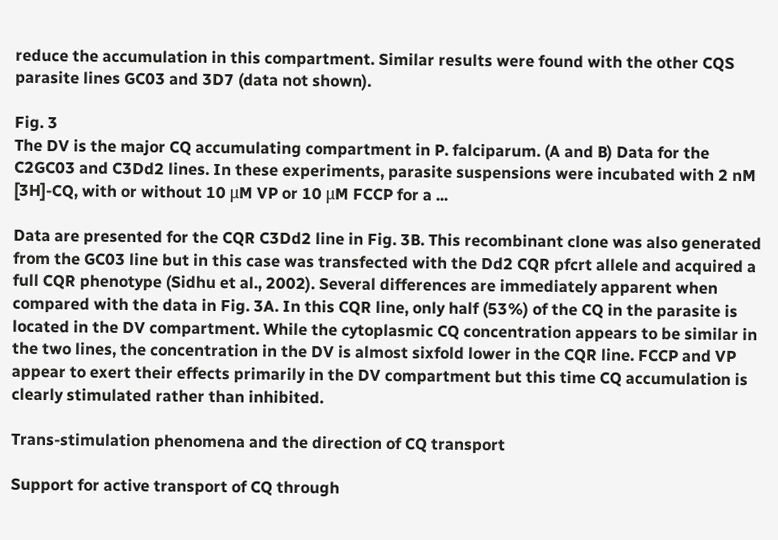reduce the accumulation in this compartment. Similar results were found with the other CQS parasite lines GC03 and 3D7 (data not shown).

Fig. 3
The DV is the major CQ accumulating compartment in P. falciparum. (A and B) Data for the C2GC03 and C3Dd2 lines. In these experiments, parasite suspensions were incubated with 2 nM [3H]-CQ, with or without 10 μM VP or 10 μM FCCP for a ...

Data are presented for the CQR C3Dd2 line in Fig. 3B. This recombinant clone was also generated from the GC03 line but in this case was transfected with the Dd2 CQR pfcrt allele and acquired a full CQR phenotype (Sidhu et al., 2002). Several differences are immediately apparent when compared with the data in Fig. 3A. In this CQR line, only half (53%) of the CQ in the parasite is located in the DV compartment. While the cytoplasmic CQ concentration appears to be similar in the two lines, the concentration in the DV is almost sixfold lower in the CQR line. FCCP and VP appear to exert their effects primarily in the DV compartment but this time CQ accumulation is clearly stimulated rather than inhibited.

Trans-stimulation phenomena and the direction of CQ transport

Support for active transport of CQ through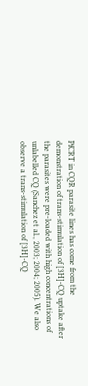PfCRT in CQR parasite lines has come from the demonstration of trans-stimulation of [3H]-CQ uptake after the parasites were pre-loaded with high concentrations of unlabelled CQ (Sanchez et al., 2003; 2004; 2005). We also observe a trans-stimulation of [3H]-CQ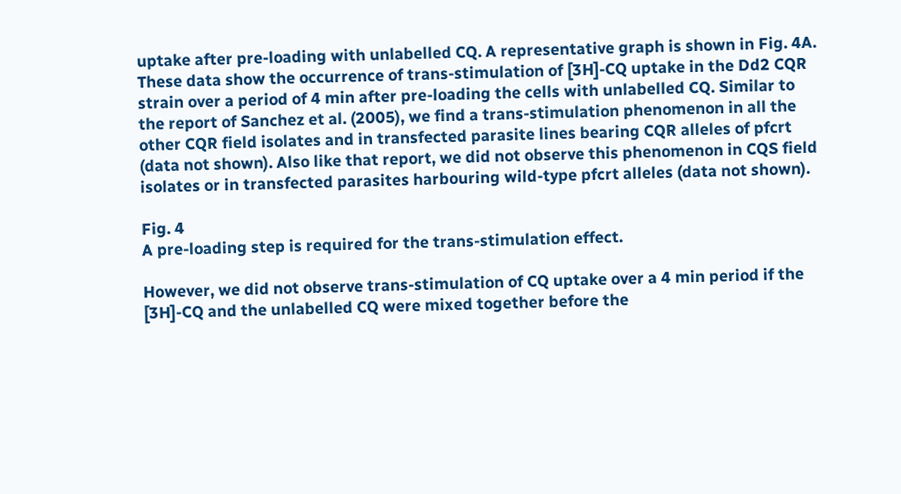uptake after pre-loading with unlabelled CQ. A representative graph is shown in Fig. 4A. These data show the occurrence of trans-stimulation of [3H]-CQ uptake in the Dd2 CQR strain over a period of 4 min after pre-loading the cells with unlabelled CQ. Similar to the report of Sanchez et al. (2005), we find a trans-stimulation phenomenon in all the other CQR field isolates and in transfected parasite lines bearing CQR alleles of pfcrt (data not shown). Also like that report, we did not observe this phenomenon in CQS field isolates or in transfected parasites harbouring wild-type pfcrt alleles (data not shown).

Fig. 4
A pre-loading step is required for the trans-stimulation effect.

However, we did not observe trans-stimulation of CQ uptake over a 4 min period if the [3H]-CQ and the unlabelled CQ were mixed together before the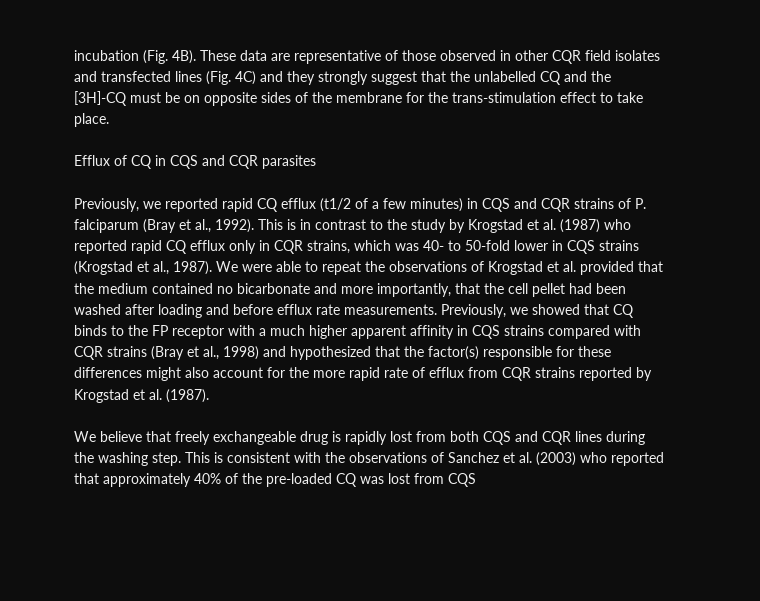incubation (Fig. 4B). These data are representative of those observed in other CQR field isolates and transfected lines (Fig. 4C) and they strongly suggest that the unlabelled CQ and the [3H]-CQ must be on opposite sides of the membrane for the trans-stimulation effect to take place.

Efflux of CQ in CQS and CQR parasites

Previously, we reported rapid CQ efflux (t1/2 of a few minutes) in CQS and CQR strains of P. falciparum (Bray et al., 1992). This is in contrast to the study by Krogstad et al. (1987) who reported rapid CQ efflux only in CQR strains, which was 40- to 50-fold lower in CQS strains (Krogstad et al., 1987). We were able to repeat the observations of Krogstad et al. provided that the medium contained no bicarbonate and more importantly, that the cell pellet had been washed after loading and before efflux rate measurements. Previously, we showed that CQ binds to the FP receptor with a much higher apparent affinity in CQS strains compared with CQR strains (Bray et al., 1998) and hypothesized that the factor(s) responsible for these differences might also account for the more rapid rate of efflux from CQR strains reported by Krogstad et al. (1987).

We believe that freely exchangeable drug is rapidly lost from both CQS and CQR lines during the washing step. This is consistent with the observations of Sanchez et al. (2003) who reported that approximately 40% of the pre-loaded CQ was lost from CQS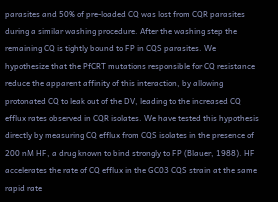parasites and 50% of pre-loaded CQ was lost from CQR parasites during a similar washing procedure. After the washing step the remaining CQ is tightly bound to FP in CQS parasites. We hypothesize that the PfCRT mutations responsible for CQ resistance reduce the apparent affinity of this interaction, by allowing protonated CQ to leak out of the DV, leading to the increased CQ efflux rates observed in CQR isolates. We have tested this hypothesis directly by measuring CQ efflux from CQS isolates in the presence of 200 nM HF, a drug known to bind strongly to FP (Blauer, 1988). HF accelerates the rate of CQ efflux in the GC03 CQS strain at the same rapid rate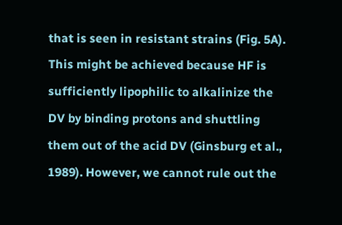that is seen in resistant strains (Fig. 5A). This might be achieved because HF is sufficiently lipophilic to alkalinize the DV by binding protons and shuttling them out of the acid DV (Ginsburg et al., 1989). However, we cannot rule out the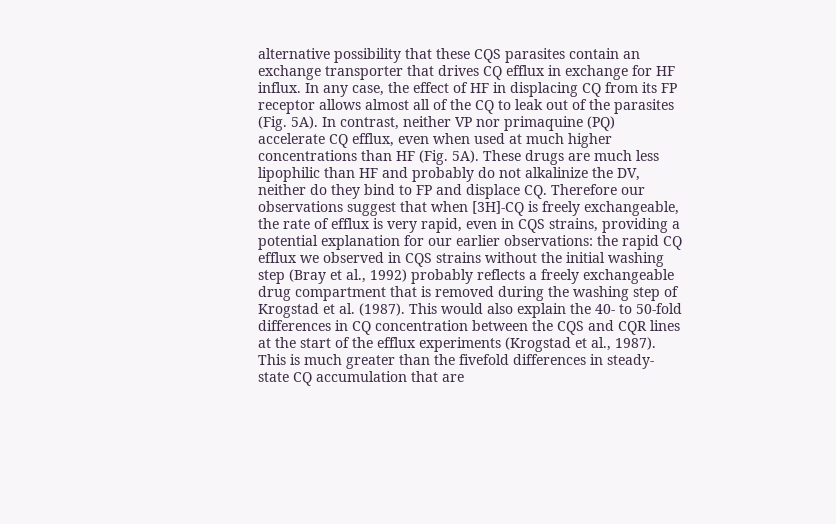alternative possibility that these CQS parasites contain an exchange transporter that drives CQ efflux in exchange for HF influx. In any case, the effect of HF in displacing CQ from its FP receptor allows almost all of the CQ to leak out of the parasites (Fig. 5A). In contrast, neither VP nor primaquine (PQ) accelerate CQ efflux, even when used at much higher concentrations than HF (Fig. 5A). These drugs are much less lipophilic than HF and probably do not alkalinize the DV, neither do they bind to FP and displace CQ. Therefore our observations suggest that when [3H]-CQ is freely exchangeable, the rate of efflux is very rapid, even in CQS strains, providing a potential explanation for our earlier observations: the rapid CQ efflux we observed in CQS strains without the initial washing step (Bray et al., 1992) probably reflects a freely exchangeable drug compartment that is removed during the washing step of Krogstad et al. (1987). This would also explain the 40- to 50-fold differences in CQ concentration between the CQS and CQR lines at the start of the efflux experiments (Krogstad et al., 1987). This is much greater than the fivefold differences in steady-state CQ accumulation that are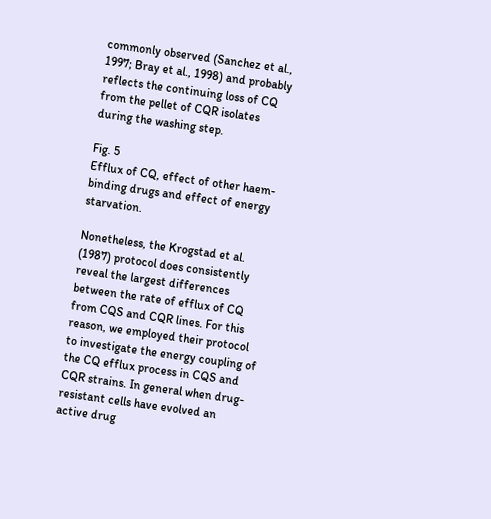commonly observed (Sanchez et al., 1997; Bray et al., 1998) and probably reflects the continuing loss of CQ from the pellet of CQR isolates during the washing step.

Fig. 5
Efflux of CQ, effect of other haem-binding drugs and effect of energy starvation.

Nonetheless, the Krogstad et al. (1987) protocol does consistently reveal the largest differences between the rate of efflux of CQ from CQS and CQR lines. For this reason, we employed their protocol to investigate the energy coupling of the CQ efflux process in CQS and CQR strains. In general when drug-resistant cells have evolved an active drug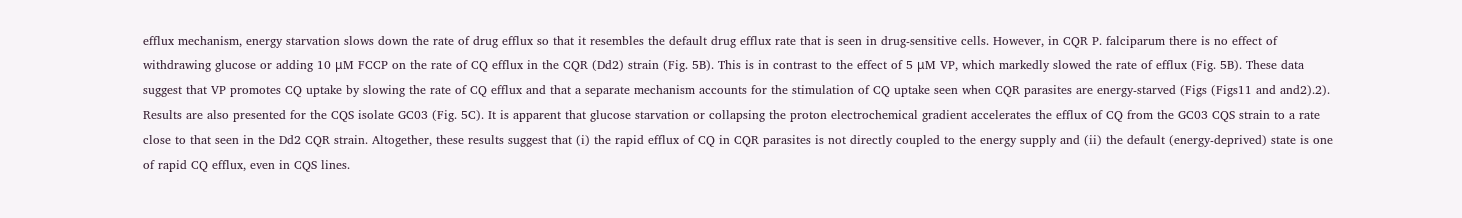efflux mechanism, energy starvation slows down the rate of drug efflux so that it resembles the default drug efflux rate that is seen in drug-sensitive cells. However, in CQR P. falciparum there is no effect of withdrawing glucose or adding 10 μM FCCP on the rate of CQ efflux in the CQR (Dd2) strain (Fig. 5B). This is in contrast to the effect of 5 μM VP, which markedly slowed the rate of efflux (Fig. 5B). These data suggest that VP promotes CQ uptake by slowing the rate of CQ efflux and that a separate mechanism accounts for the stimulation of CQ uptake seen when CQR parasites are energy-starved (Figs (Figs11 and and2).2). Results are also presented for the CQS isolate GC03 (Fig. 5C). It is apparent that glucose starvation or collapsing the proton electrochemical gradient accelerates the efflux of CQ from the GC03 CQS strain to a rate close to that seen in the Dd2 CQR strain. Altogether, these results suggest that (i) the rapid efflux of CQ in CQR parasites is not directly coupled to the energy supply and (ii) the default (energy-deprived) state is one of rapid CQ efflux, even in CQS lines.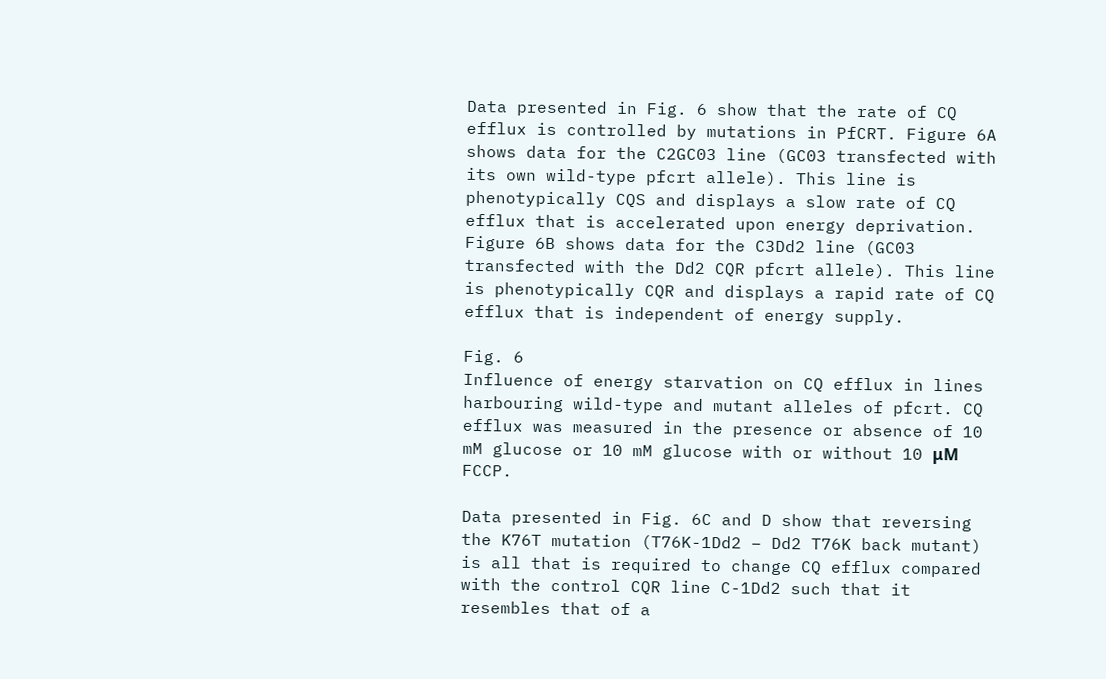Data presented in Fig. 6 show that the rate of CQ efflux is controlled by mutations in PfCRT. Figure 6A shows data for the C2GC03 line (GC03 transfected with its own wild-type pfcrt allele). This line is phenotypically CQS and displays a slow rate of CQ efflux that is accelerated upon energy deprivation. Figure 6B shows data for the C3Dd2 line (GC03 transfected with the Dd2 CQR pfcrt allele). This line is phenotypically CQR and displays a rapid rate of CQ efflux that is independent of energy supply.

Fig. 6
Influence of energy starvation on CQ efflux in lines harbouring wild-type and mutant alleles of pfcrt. CQ efflux was measured in the presence or absence of 10 mM glucose or 10 mM glucose with or without 10 μM FCCP.

Data presented in Fig. 6C and D show that reversing the K76T mutation (T76K-1Dd2 – Dd2 T76K back mutant) is all that is required to change CQ efflux compared with the control CQR line C-1Dd2 such that it resembles that of a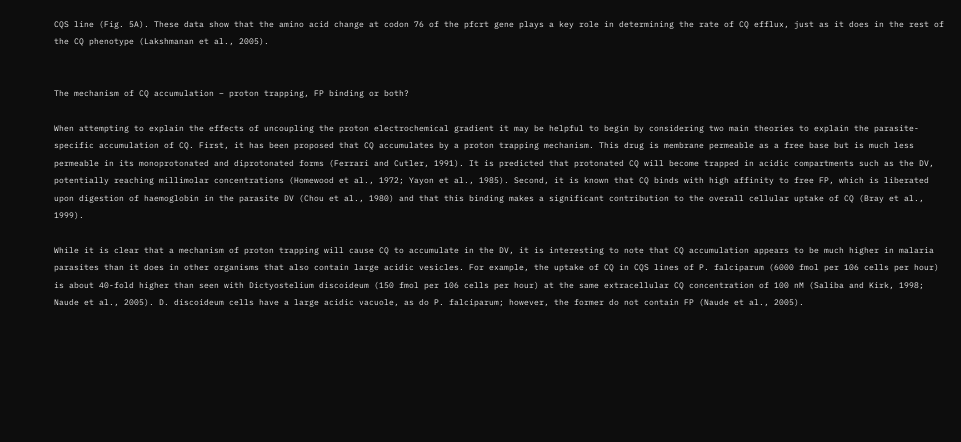CQS line (Fig. 5A). These data show that the amino acid change at codon 76 of the pfcrt gene plays a key role in determining the rate of CQ efflux, just as it does in the rest of the CQ phenotype (Lakshmanan et al., 2005).


The mechanism of CQ accumulation – proton trapping, FP binding or both?

When attempting to explain the effects of uncoupling the proton electrochemical gradient it may be helpful to begin by considering two main theories to explain the parasite-specific accumulation of CQ. First, it has been proposed that CQ accumulates by a proton trapping mechanism. This drug is membrane permeable as a free base but is much less permeable in its monoprotonated and diprotonated forms (Ferrari and Cutler, 1991). It is predicted that protonated CQ will become trapped in acidic compartments such as the DV, potentially reaching millimolar concentrations (Homewood et al., 1972; Yayon et al., 1985). Second, it is known that CQ binds with high affinity to free FP, which is liberated upon digestion of haemoglobin in the parasite DV (Chou et al., 1980) and that this binding makes a significant contribution to the overall cellular uptake of CQ (Bray et al., 1999).

While it is clear that a mechanism of proton trapping will cause CQ to accumulate in the DV, it is interesting to note that CQ accumulation appears to be much higher in malaria parasites than it does in other organisms that also contain large acidic vesicles. For example, the uptake of CQ in CQS lines of P. falciparum (6000 fmol per 106 cells per hour) is about 40-fold higher than seen with Dictyostelium discoideum (150 fmol per 106 cells per hour) at the same extracellular CQ concentration of 100 nM (Saliba and Kirk, 1998; Naude et al., 2005). D. discoideum cells have a large acidic vacuole, as do P. falciparum; however, the former do not contain FP (Naude et al., 2005).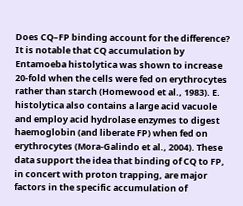Does CQ–FP binding account for the difference? It is notable that CQ accumulation by Entamoeba histolytica was shown to increase 20-fold when the cells were fed on erythrocytes rather than starch (Homewood et al., 1983). E. histolytica also contains a large acid vacuole and employ acid hydrolase enzymes to digest haemoglobin (and liberate FP) when fed on erythrocytes (Mora-Galindo et al., 2004). These data support the idea that binding of CQ to FP, in concert with proton trapping, are major factors in the specific accumulation of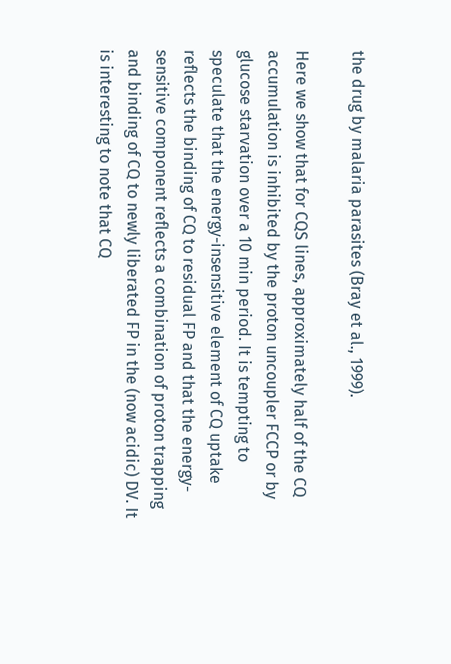the drug by malaria parasites (Bray et al., 1999).

Here we show that for CQS lines, approximately half of the CQ accumulation is inhibited by the proton uncoupler FCCP or by glucose starvation over a 10 min period. It is tempting to speculate that the energy-insensitive element of CQ uptake reflects the binding of CQ to residual FP and that the energy-sensitive component reflects a combination of proton trapping and binding of CQ to newly liberated FP in the (now acidic) DV. It is interesting to note that CQ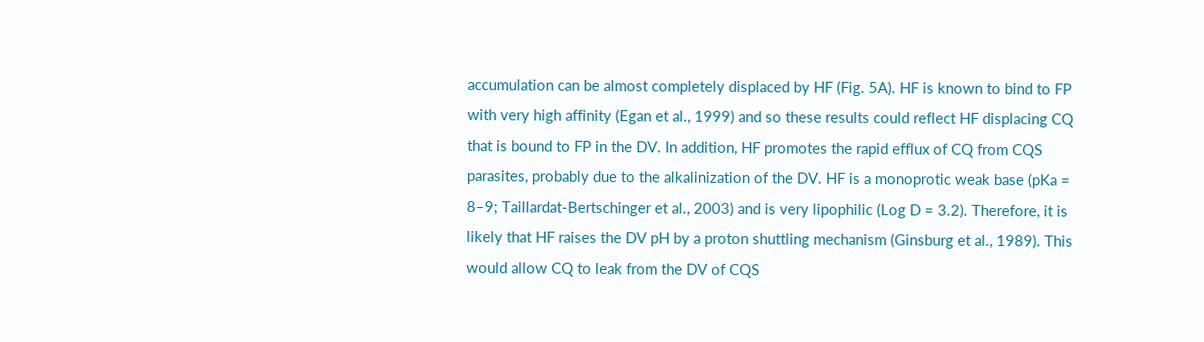accumulation can be almost completely displaced by HF (Fig. 5A). HF is known to bind to FP with very high affinity (Egan et al., 1999) and so these results could reflect HF displacing CQ that is bound to FP in the DV. In addition, HF promotes the rapid efflux of CQ from CQS parasites, probably due to the alkalinization of the DV. HF is a monoprotic weak base (pKa = 8–9; Taillardat-Bertschinger et al., 2003) and is very lipophilic (Log D = 3.2). Therefore, it is likely that HF raises the DV pH by a proton shuttling mechanism (Ginsburg et al., 1989). This would allow CQ to leak from the DV of CQS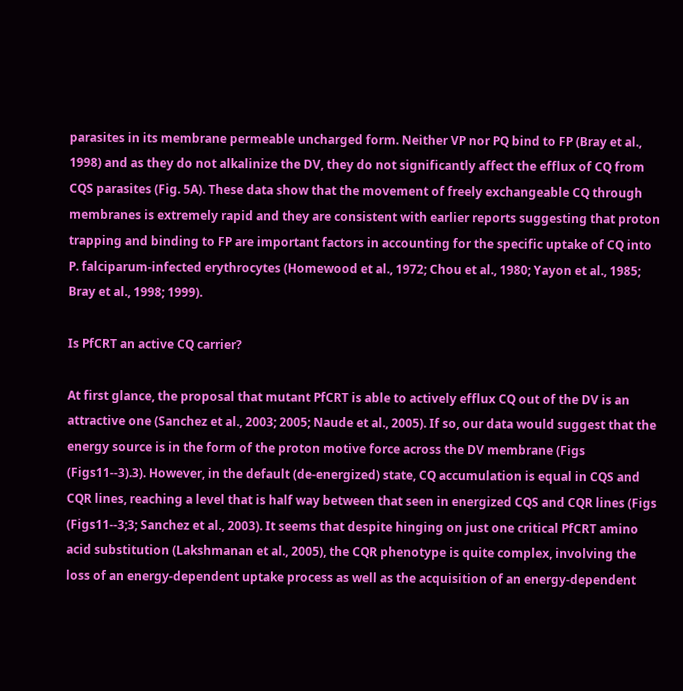parasites in its membrane permeable uncharged form. Neither VP nor PQ bind to FP (Bray et al., 1998) and as they do not alkalinize the DV, they do not significantly affect the efflux of CQ from CQS parasites (Fig. 5A). These data show that the movement of freely exchangeable CQ through membranes is extremely rapid and they are consistent with earlier reports suggesting that proton trapping and binding to FP are important factors in accounting for the specific uptake of CQ into P. falciparum-infected erythrocytes (Homewood et al., 1972; Chou et al., 1980; Yayon et al., 1985; Bray et al., 1998; 1999).

Is PfCRT an active CQ carrier?

At first glance, the proposal that mutant PfCRT is able to actively efflux CQ out of the DV is an attractive one (Sanchez et al., 2003; 2005; Naude et al., 2005). If so, our data would suggest that the energy source is in the form of the proton motive force across the DV membrane (Figs (Figs11--3).3). However, in the default (de-energized) state, CQ accumulation is equal in CQS and CQR lines, reaching a level that is half way between that seen in energized CQS and CQR lines (Figs (Figs11--3;3; Sanchez et al., 2003). It seems that despite hinging on just one critical PfCRT amino acid substitution (Lakshmanan et al., 2005), the CQR phenotype is quite complex, involving the loss of an energy-dependent uptake process as well as the acquisition of an energy-dependent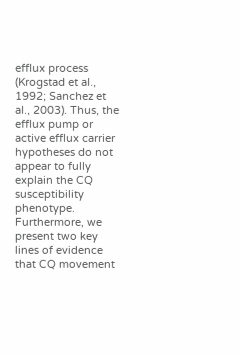efflux process (Krogstad et al., 1992; Sanchez et al., 2003). Thus, the efflux pump or active efflux carrier hypotheses do not appear to fully explain the CQ susceptibility phenotype. Furthermore, we present two key lines of evidence that CQ movement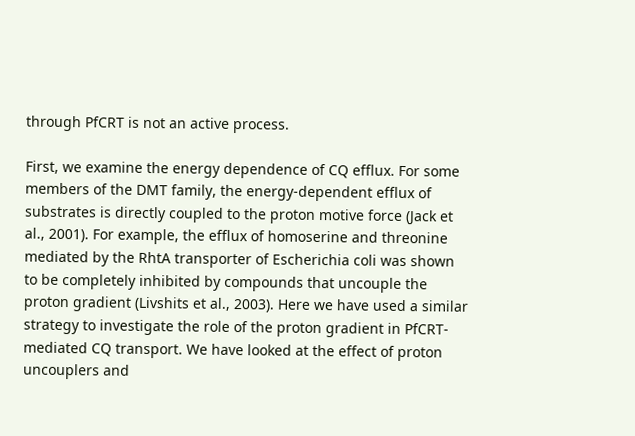through PfCRT is not an active process.

First, we examine the energy dependence of CQ efflux. For some members of the DMT family, the energy-dependent efflux of substrates is directly coupled to the proton motive force (Jack et al., 2001). For example, the efflux of homoserine and threonine mediated by the RhtA transporter of Escherichia coli was shown to be completely inhibited by compounds that uncouple the proton gradient (Livshits et al., 2003). Here we have used a similar strategy to investigate the role of the proton gradient in PfCRT-mediated CQ transport. We have looked at the effect of proton uncouplers and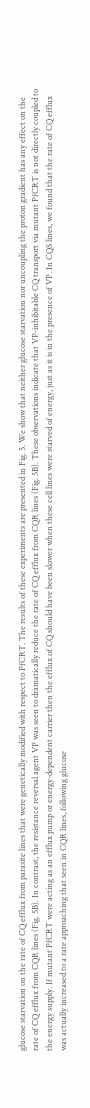glucose starvation on the rate of CQ efflux from parasite lines that were genetically modified with respect to PfCRT. The results of these experiments are presented in Fig. 5. We show that neither glucose starvation nor uncoupling the proton gradient has any effect on the rate of CQ efflux from CQR lines (Fig. 5B). In contrast, the resistance reversal agent VP was seen to dramatically reduce the rate of CQ efflux from CQR lines (Fig. 5B). These observations indicate that VP-inhibitable CQ transport via mutant PfCRT is not directly coupled to the energy supply. If mutant PfCRT were acting as an efflux pump or energy-dependent carrier then the efflux of CQ should have been slower when these cell lines were starved of energy, just as it is in the presence of VP. In CQS lines, we found that the rate of CQ efflux was actually increased to a rate approaching that seen in CQR lines, following glucose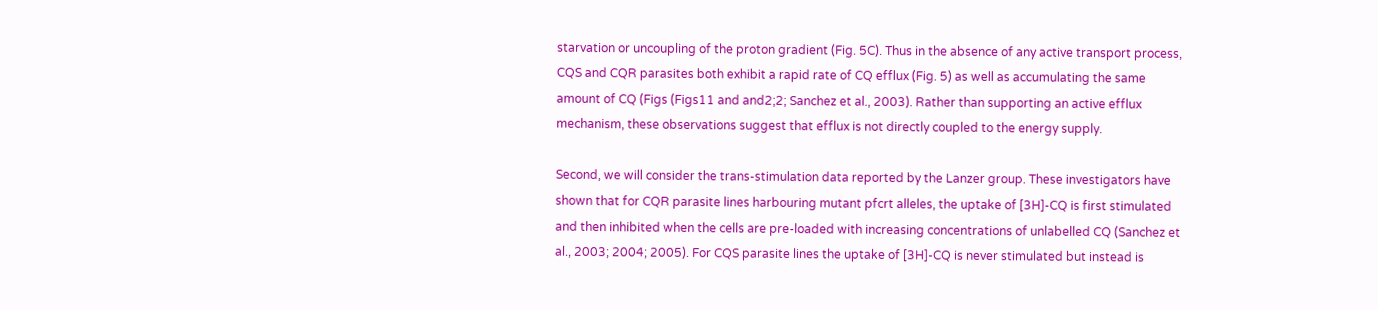starvation or uncoupling of the proton gradient (Fig. 5C). Thus in the absence of any active transport process, CQS and CQR parasites both exhibit a rapid rate of CQ efflux (Fig. 5) as well as accumulating the same amount of CQ (Figs (Figs11 and and2;2; Sanchez et al., 2003). Rather than supporting an active efflux mechanism, these observations suggest that efflux is not directly coupled to the energy supply.

Second, we will consider the trans-stimulation data reported by the Lanzer group. These investigators have shown that for CQR parasite lines harbouring mutant pfcrt alleles, the uptake of [3H]-CQ is first stimulated and then inhibited when the cells are pre-loaded with increasing concentrations of unlabelled CQ (Sanchez et al., 2003; 2004; 2005). For CQS parasite lines the uptake of [3H]-CQ is never stimulated but instead is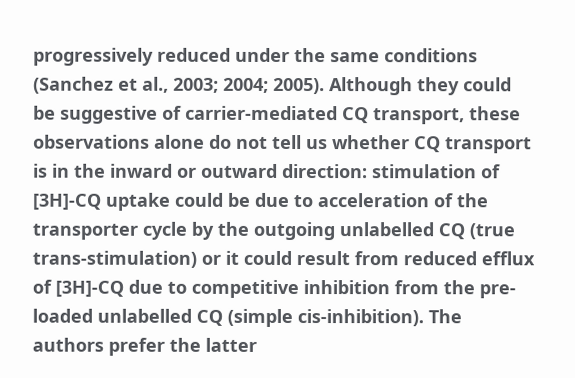progressively reduced under the same conditions (Sanchez et al., 2003; 2004; 2005). Although they could be suggestive of carrier-mediated CQ transport, these observations alone do not tell us whether CQ transport is in the inward or outward direction: stimulation of [3H]-CQ uptake could be due to acceleration of the transporter cycle by the outgoing unlabelled CQ (true trans-stimulation) or it could result from reduced efflux of [3H]-CQ due to competitive inhibition from the pre-loaded unlabelled CQ (simple cis-inhibition). The authors prefer the latter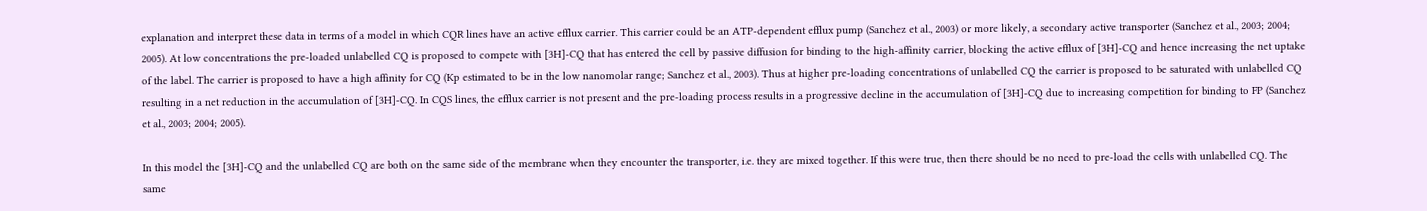explanation and interpret these data in terms of a model in which CQR lines have an active efflux carrier. This carrier could be an ATP-dependent efflux pump (Sanchez et al., 2003) or more likely, a secondary active transporter (Sanchez et al., 2003; 2004; 2005). At low concentrations the pre-loaded unlabelled CQ is proposed to compete with [3H]-CQ that has entered the cell by passive diffusion for binding to the high-affinity carrier, blocking the active efflux of [3H]-CQ and hence increasing the net uptake of the label. The carrier is proposed to have a high affinity for CQ (Kp estimated to be in the low nanomolar range; Sanchez et al., 2003). Thus at higher pre-loading concentrations of unlabelled CQ the carrier is proposed to be saturated with unlabelled CQ resulting in a net reduction in the accumulation of [3H]-CQ. In CQS lines, the efflux carrier is not present and the pre-loading process results in a progressive decline in the accumulation of [3H]-CQ due to increasing competition for binding to FP (Sanchez et al., 2003; 2004; 2005).

In this model the [3H]-CQ and the unlabelled CQ are both on the same side of the membrane when they encounter the transporter, i.e. they are mixed together. If this were true, then there should be no need to pre-load the cells with unlabelled CQ. The same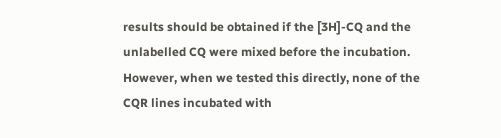results should be obtained if the [3H]-CQ and the unlabelled CQ were mixed before the incubation. However, when we tested this directly, none of the CQR lines incubated with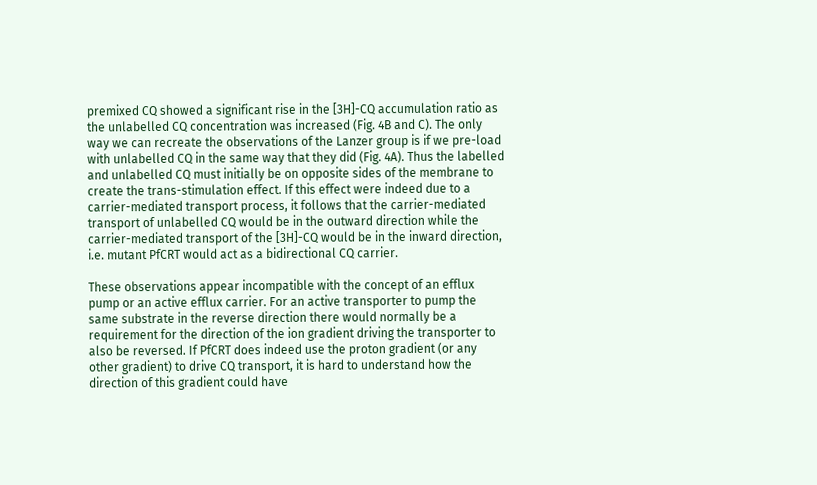premixed CQ showed a significant rise in the [3H]-CQ accumulation ratio as the unlabelled CQ concentration was increased (Fig. 4B and C). The only way we can recreate the observations of the Lanzer group is if we pre-load with unlabelled CQ in the same way that they did (Fig. 4A). Thus the labelled and unlabelled CQ must initially be on opposite sides of the membrane to create the trans-stimulation effect. If this effect were indeed due to a carrier-mediated transport process, it follows that the carrier-mediated transport of unlabelled CQ would be in the outward direction while the carrier-mediated transport of the [3H]-CQ would be in the inward direction, i.e. mutant PfCRT would act as a bidirectional CQ carrier.

These observations appear incompatible with the concept of an efflux pump or an active efflux carrier. For an active transporter to pump the same substrate in the reverse direction there would normally be a requirement for the direction of the ion gradient driving the transporter to also be reversed. If PfCRT does indeed use the proton gradient (or any other gradient) to drive CQ transport, it is hard to understand how the direction of this gradient could have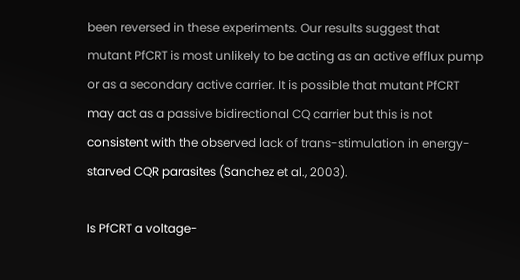been reversed in these experiments. Our results suggest that mutant PfCRT is most unlikely to be acting as an active efflux pump or as a secondary active carrier. It is possible that mutant PfCRT may act as a passive bidirectional CQ carrier but this is not consistent with the observed lack of trans-stimulation in energy-starved CQR parasites (Sanchez et al., 2003).

Is PfCRT a voltage-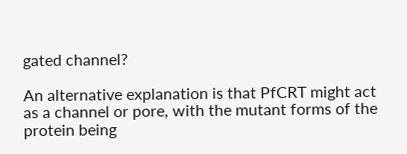gated channel?

An alternative explanation is that PfCRT might act as a channel or pore, with the mutant forms of the protein being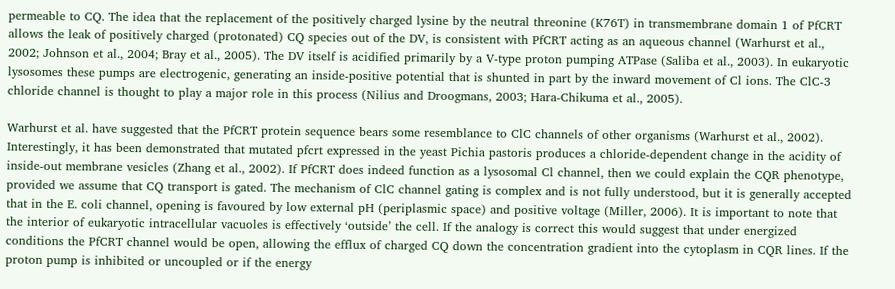permeable to CQ. The idea that the replacement of the positively charged lysine by the neutral threonine (K76T) in transmembrane domain 1 of PfCRT allows the leak of positively charged (protonated) CQ species out of the DV, is consistent with PfCRT acting as an aqueous channel (Warhurst et al., 2002; Johnson et al., 2004; Bray et al., 2005). The DV itself is acidified primarily by a V-type proton pumping ATPase (Saliba et al., 2003). In eukaryotic lysosomes these pumps are electrogenic, generating an inside-positive potential that is shunted in part by the inward movement of Cl ions. The ClC-3 chloride channel is thought to play a major role in this process (Nilius and Droogmans, 2003; Hara-Chikuma et al., 2005).

Warhurst et al. have suggested that the PfCRT protein sequence bears some resemblance to ClC channels of other organisms (Warhurst et al., 2002). Interestingly, it has been demonstrated that mutated pfcrt expressed in the yeast Pichia pastoris produces a chloride-dependent change in the acidity of inside-out membrane vesicles (Zhang et al., 2002). If PfCRT does indeed function as a lysosomal Cl channel, then we could explain the CQR phenotype, provided we assume that CQ transport is gated. The mechanism of ClC channel gating is complex and is not fully understood, but it is generally accepted that in the E. coli channel, opening is favoured by low external pH (periplasmic space) and positive voltage (Miller, 2006). It is important to note that the interior of eukaryotic intracellular vacuoles is effectively ‘outside’ the cell. If the analogy is correct this would suggest that under energized conditions the PfCRT channel would be open, allowing the efflux of charged CQ down the concentration gradient into the cytoplasm in CQR lines. If the proton pump is inhibited or uncoupled or if the energy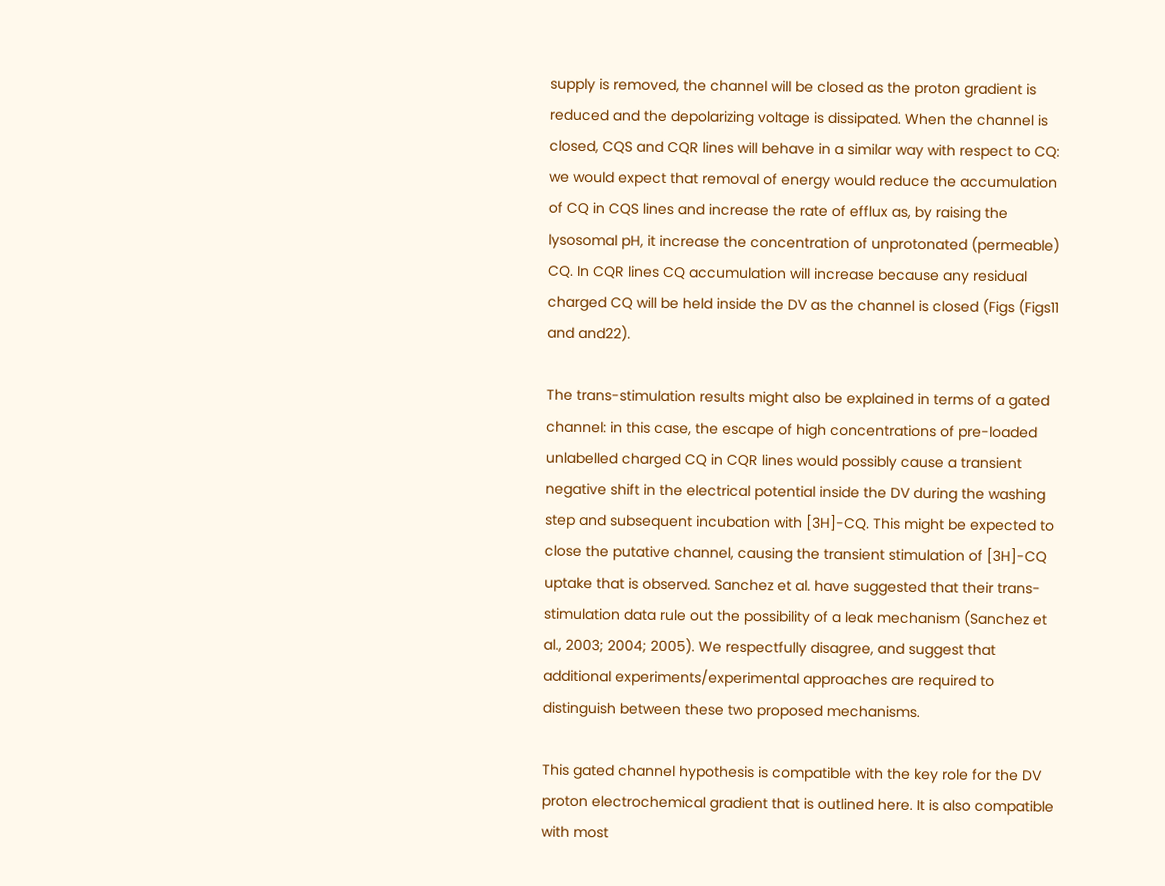supply is removed, the channel will be closed as the proton gradient is reduced and the depolarizing voltage is dissipated. When the channel is closed, CQS and CQR lines will behave in a similar way with respect to CQ: we would expect that removal of energy would reduce the accumulation of CQ in CQS lines and increase the rate of efflux as, by raising the lysosomal pH, it increase the concentration of unprotonated (permeable) CQ. In CQR lines CQ accumulation will increase because any residual charged CQ will be held inside the DV as the channel is closed (Figs (Figs11 and and22).

The trans-stimulation results might also be explained in terms of a gated channel: in this case, the escape of high concentrations of pre-loaded unlabelled charged CQ in CQR lines would possibly cause a transient negative shift in the electrical potential inside the DV during the washing step and subsequent incubation with [3H]-CQ. This might be expected to close the putative channel, causing the transient stimulation of [3H]-CQ uptake that is observed. Sanchez et al. have suggested that their trans-stimulation data rule out the possibility of a leak mechanism (Sanchez et al., 2003; 2004; 2005). We respectfully disagree, and suggest that additional experiments/experimental approaches are required to distinguish between these two proposed mechanisms.

This gated channel hypothesis is compatible with the key role for the DV proton electrochemical gradient that is outlined here. It is also compatible with most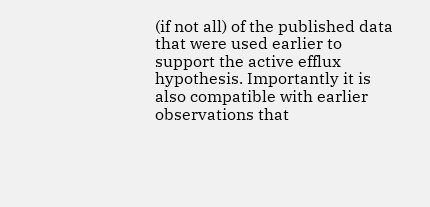(if not all) of the published data that were used earlier to support the active efflux hypothesis. Importantly it is also compatible with earlier observations that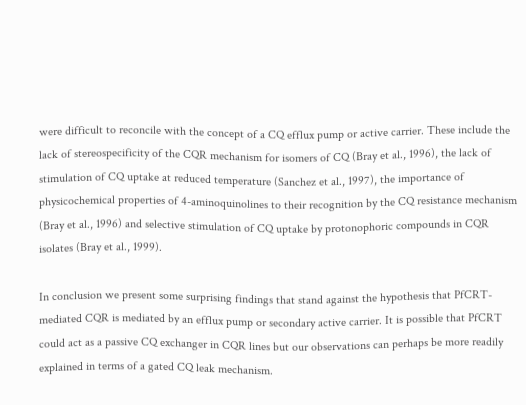were difficult to reconcile with the concept of a CQ efflux pump or active carrier. These include the lack of stereospecificity of the CQR mechanism for isomers of CQ (Bray et al., 1996), the lack of stimulation of CQ uptake at reduced temperature (Sanchez et al., 1997), the importance of physicochemical properties of 4-aminoquinolines to their recognition by the CQ resistance mechanism (Bray et al., 1996) and selective stimulation of CQ uptake by protonophoric compounds in CQR isolates (Bray et al., 1999).

In conclusion we present some surprising findings that stand against the hypothesis that PfCRT-mediated CQR is mediated by an efflux pump or secondary active carrier. It is possible that PfCRT could act as a passive CQ exchanger in CQR lines but our observations can perhaps be more readily explained in terms of a gated CQ leak mechanism.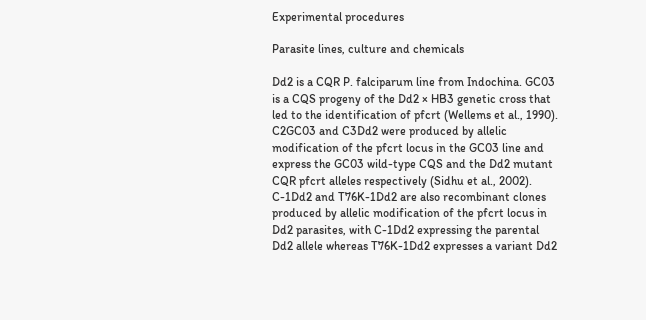Experimental procedures

Parasite lines, culture and chemicals

Dd2 is a CQR P. falciparum line from Indochina. GC03 is a CQS progeny of the Dd2 × HB3 genetic cross that led to the identification of pfcrt (Wellems et al., 1990). C2GC03 and C3Dd2 were produced by allelic modification of the pfcrt locus in the GC03 line and express the GC03 wild-type CQS and the Dd2 mutant CQR pfcrt alleles respectively (Sidhu et al., 2002). C-1Dd2 and T76K-1Dd2 are also recombinant clones produced by allelic modification of the pfcrt locus in Dd2 parasites, with C-1Dd2 expressing the parental Dd2 allele whereas T76K-1Dd2 expresses a variant Dd2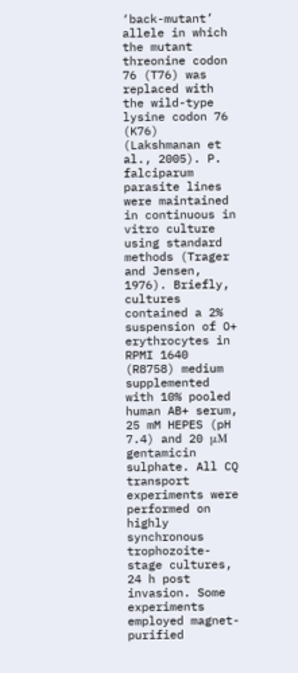‘back-mutant’ allele in which the mutant threonine codon 76 (T76) was replaced with the wild-type lysine codon 76 (K76) (Lakshmanan et al., 2005). P. falciparum parasite lines were maintained in continuous in vitro culture using standard methods (Trager and Jensen, 1976). Briefly, cultures contained a 2% suspension of O+ erythrocytes in RPMI 1640 (R8758) medium supplemented with 10% pooled human AB+ serum, 25 mM HEPES (pH 7.4) and 20 μM gentamicin sulphate. All CQ transport experiments were performed on highly synchronous trophozoite-stage cultures, 24 h post invasion. Some experiments employed magnet-purified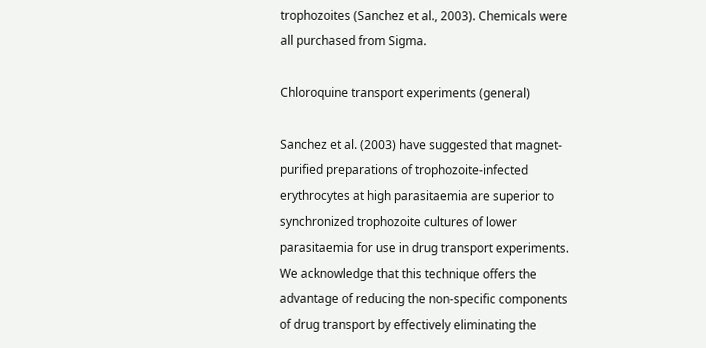trophozoites (Sanchez et al., 2003). Chemicals were all purchased from Sigma.

Chloroquine transport experiments (general)

Sanchez et al. (2003) have suggested that magnet-purified preparations of trophozoite-infected erythrocytes at high parasitaemia are superior to synchronized trophozoite cultures of lower parasitaemia for use in drug transport experiments. We acknowledge that this technique offers the advantage of reducing the non-specific components of drug transport by effectively eliminating the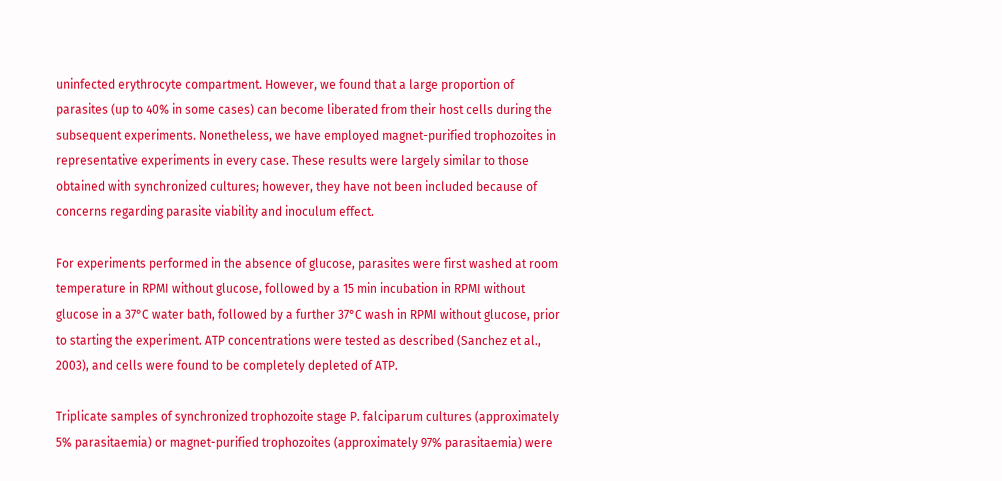uninfected erythrocyte compartment. However, we found that a large proportion of parasites (up to 40% in some cases) can become liberated from their host cells during the subsequent experiments. Nonetheless, we have employed magnet-purified trophozoites in representative experiments in every case. These results were largely similar to those obtained with synchronized cultures; however, they have not been included because of concerns regarding parasite viability and inoculum effect.

For experiments performed in the absence of glucose, parasites were first washed at room temperature in RPMI without glucose, followed by a 15 min incubation in RPMI without glucose in a 37°C water bath, followed by a further 37°C wash in RPMI without glucose, prior to starting the experiment. ATP concentrations were tested as described (Sanchez et al., 2003), and cells were found to be completely depleted of ATP.

Triplicate samples of synchronized trophozoite stage P. falciparum cultures (approximately 5% parasitaemia) or magnet-purified trophozoites (approximately 97% parasitaemia) were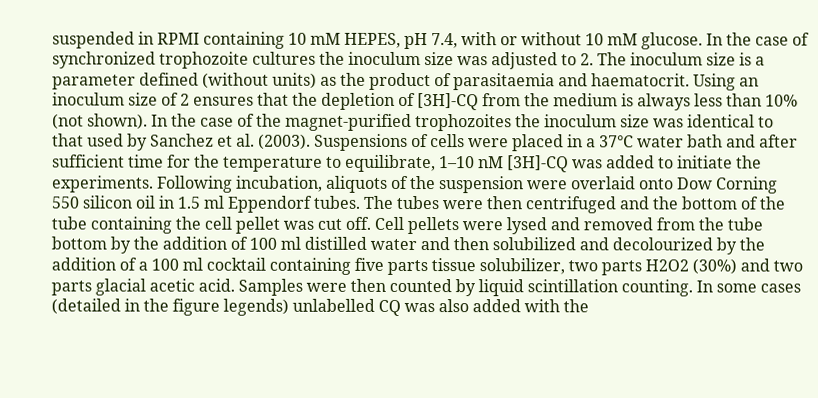suspended in RPMI containing 10 mM HEPES, pH 7.4, with or without 10 mM glucose. In the case of synchronized trophozoite cultures the inoculum size was adjusted to 2. The inoculum size is a parameter defined (without units) as the product of parasitaemia and haematocrit. Using an inoculum size of 2 ensures that the depletion of [3H]-CQ from the medium is always less than 10% (not shown). In the case of the magnet-purified trophozoites the inoculum size was identical to that used by Sanchez et al. (2003). Suspensions of cells were placed in a 37°C water bath and after sufficient time for the temperature to equilibrate, 1–10 nM [3H]-CQ was added to initiate the experiments. Following incubation, aliquots of the suspension were overlaid onto Dow Corning 550 silicon oil in 1.5 ml Eppendorf tubes. The tubes were then centrifuged and the bottom of the tube containing the cell pellet was cut off. Cell pellets were lysed and removed from the tube bottom by the addition of 100 ml distilled water and then solubilized and decolourized by the addition of a 100 ml cocktail containing five parts tissue solubilizer, two parts H2O2 (30%) and two parts glacial acetic acid. Samples were then counted by liquid scintillation counting. In some cases (detailed in the figure legends) unlabelled CQ was also added with the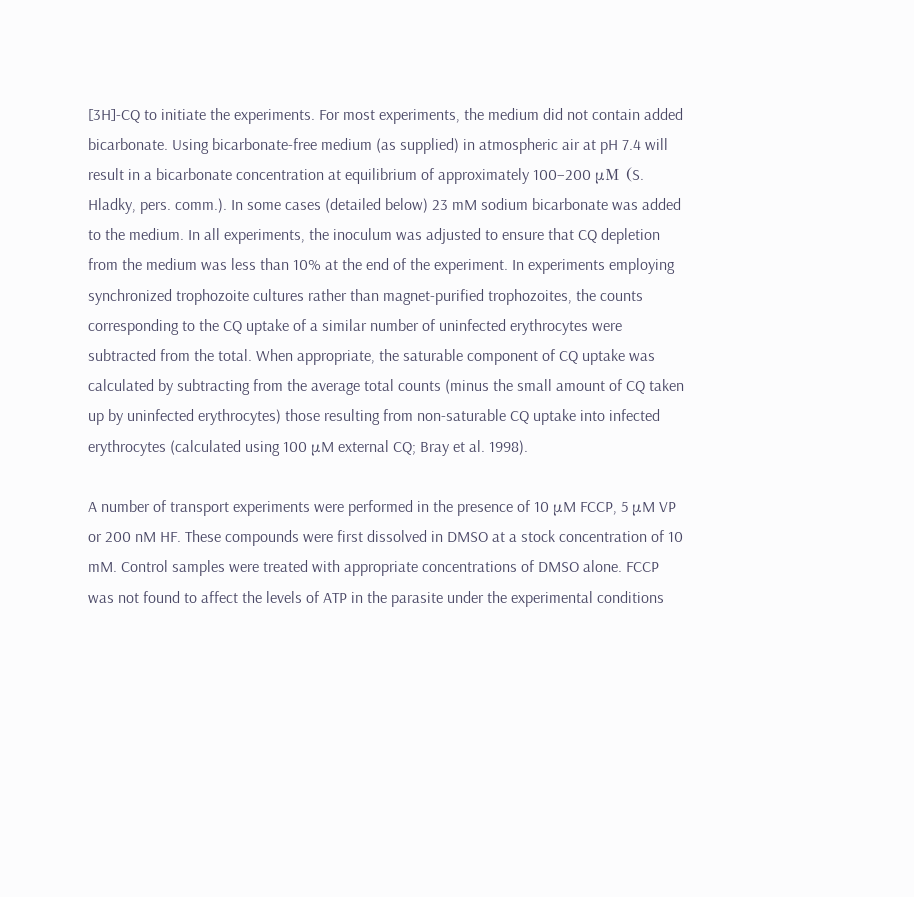[3H]-CQ to initiate the experiments. For most experiments, the medium did not contain added bicarbonate. Using bicarbonate-free medium (as supplied) in atmospheric air at pH 7.4 will result in a bicarbonate concentration at equilibrium of approximately 100–200 μM (S. Hladky, pers. comm.). In some cases (detailed below) 23 mM sodium bicarbonate was added to the medium. In all experiments, the inoculum was adjusted to ensure that CQ depletion from the medium was less than 10% at the end of the experiment. In experiments employing synchronized trophozoite cultures rather than magnet-purified trophozoites, the counts corresponding to the CQ uptake of a similar number of uninfected erythrocytes were subtracted from the total. When appropriate, the saturable component of CQ uptake was calculated by subtracting from the average total counts (minus the small amount of CQ taken up by uninfected erythrocytes) those resulting from non-saturable CQ uptake into infected erythrocytes (calculated using 100 μM external CQ; Bray et al. 1998).

A number of transport experiments were performed in the presence of 10 μM FCCP, 5 μM VP or 200 nM HF. These compounds were first dissolved in DMSO at a stock concentration of 10 mM. Control samples were treated with appropriate concentrations of DMSO alone. FCCP was not found to affect the levels of ATP in the parasite under the experimental conditions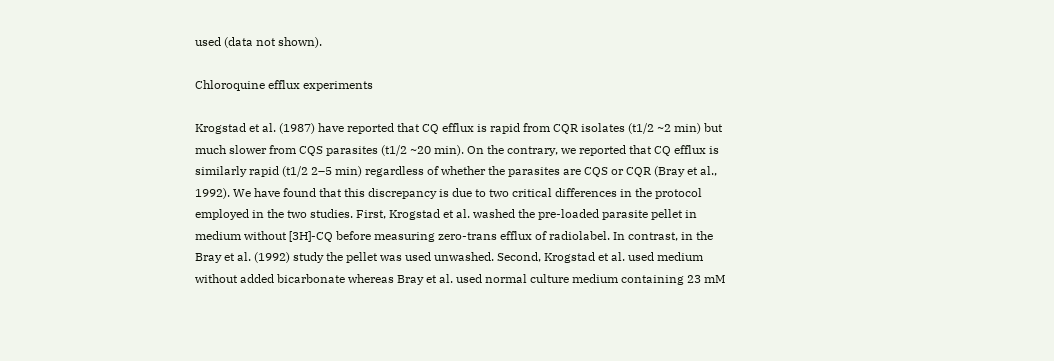used (data not shown).

Chloroquine efflux experiments

Krogstad et al. (1987) have reported that CQ efflux is rapid from CQR isolates (t1/2 ~2 min) but much slower from CQS parasites (t1/2 ~20 min). On the contrary, we reported that CQ efflux is similarly rapid (t1/2 2–5 min) regardless of whether the parasites are CQS or CQR (Bray et al., 1992). We have found that this discrepancy is due to two critical differences in the protocol employed in the two studies. First, Krogstad et al. washed the pre-loaded parasite pellet in medium without [3H]-CQ before measuring zero-trans efflux of radiolabel. In contrast, in the Bray et al. (1992) study the pellet was used unwashed. Second, Krogstad et al. used medium without added bicarbonate whereas Bray et al. used normal culture medium containing 23 mM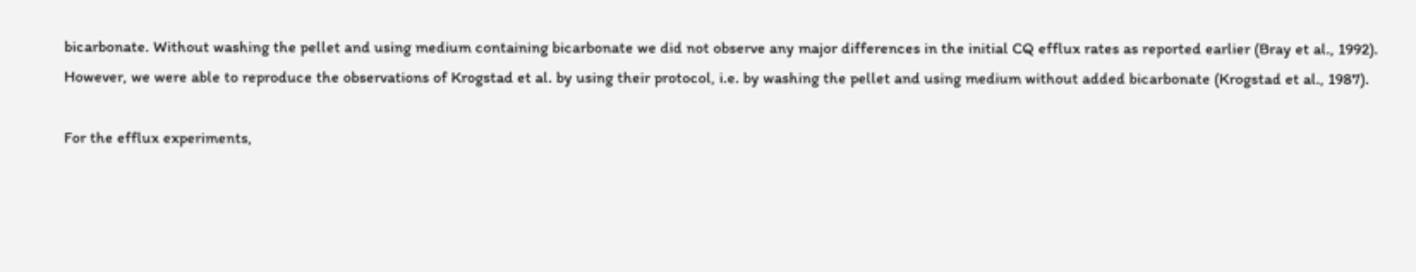bicarbonate. Without washing the pellet and using medium containing bicarbonate we did not observe any major differences in the initial CQ efflux rates as reported earlier (Bray et al., 1992). However, we were able to reproduce the observations of Krogstad et al. by using their protocol, i.e. by washing the pellet and using medium without added bicarbonate (Krogstad et al., 1987).

For the efflux experiments,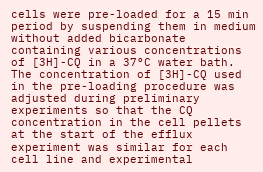cells were pre-loaded for a 15 min period by suspending them in medium without added bicarbonate containing various concentrations of [3H]-CQ in a 37°C water bath. The concentration of [3H]-CQ used in the pre-loading procedure was adjusted during preliminary experiments so that the CQ concentration in the cell pellets at the start of the efflux experiment was similar for each cell line and experimental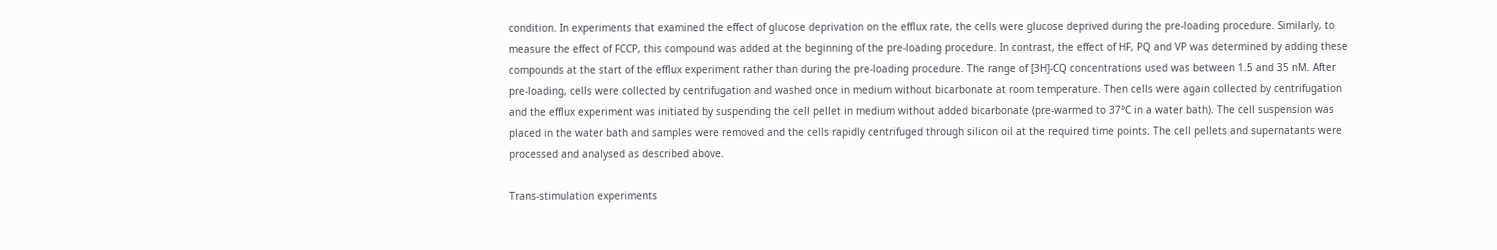condition. In experiments that examined the effect of glucose deprivation on the efflux rate, the cells were glucose deprived during the pre-loading procedure. Similarly, to measure the effect of FCCP, this compound was added at the beginning of the pre-loading procedure. In contrast, the effect of HF, PQ and VP was determined by adding these compounds at the start of the efflux experiment rather than during the pre-loading procedure. The range of [3H]-CQ concentrations used was between 1.5 and 35 nM. After pre-loading, cells were collected by centrifugation and washed once in medium without bicarbonate at room temperature. Then cells were again collected by centrifugation and the efflux experiment was initiated by suspending the cell pellet in medium without added bicarbonate (pre-warmed to 37°C in a water bath). The cell suspension was placed in the water bath and samples were removed and the cells rapidly centrifuged through silicon oil at the required time points. The cell pellets and supernatants were processed and analysed as described above.

Trans-stimulation experiments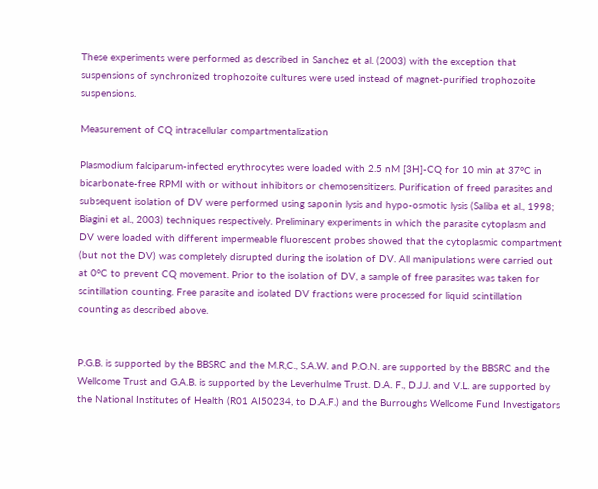These experiments were performed as described in Sanchez et al. (2003) with the exception that suspensions of synchronized trophozoite cultures were used instead of magnet-purified trophozoite suspensions.

Measurement of CQ intracellular compartmentalization

Plasmodium falciparum-infected erythrocytes were loaded with 2.5 nM [3H]-CQ for 10 min at 37°C in bicarbonate-free RPMI with or without inhibitors or chemosensitizers. Purification of freed parasites and subsequent isolation of DV were performed using saponin lysis and hypo-osmotic lysis (Saliba et al., 1998; Biagini et al., 2003) techniques respectively. Preliminary experiments in which the parasite cytoplasm and DV were loaded with different impermeable fluorescent probes showed that the cytoplasmic compartment (but not the DV) was completely disrupted during the isolation of DV. All manipulations were carried out at 0°C to prevent CQ movement. Prior to the isolation of DV, a sample of free parasites was taken for scintillation counting. Free parasite and isolated DV fractions were processed for liquid scintillation counting as described above.


P.G.B. is supported by the BBSRC and the M.R,C., S.A.W. and P.O.N. are supported by the BBSRC and the Wellcome Trust and G.A.B. is supported by the Leverhulme Trust. D.A. F., D.J.J. and V.L. are supported by the National Institutes of Health (R01 AI50234, to D.A.F.) and the Burroughs Wellcome Fund Investigators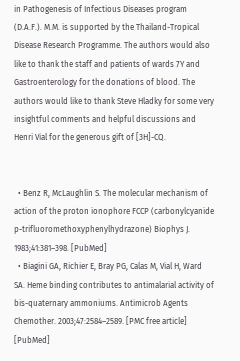in Pathogenesis of Infectious Diseases program (D.A.F.). M.M. is supported by the Thailand-Tropical Disease Research Programme. The authors would also like to thank the staff and patients of wards 7Y and Gastroenterology for the donations of blood. The authors would like to thank Steve Hladky for some very insightful comments and helpful discussions and Henri Vial for the generous gift of [3H]-CQ.


  • Benz R, McLaughlin S. The molecular mechanism of action of the proton ionophore FCCP (carbonylcyanide p-trifluoromethoxyphenylhydrazone) Biophys J. 1983;41:381–398. [PubMed]
  • Biagini GA, Richier E, Bray PG, Calas M, Vial H, Ward SA. Heme binding contributes to antimalarial activity of bis-quaternary ammoniums. Antimicrob Agents Chemother. 2003;47:2584–2589. [PMC free article] [PubMed]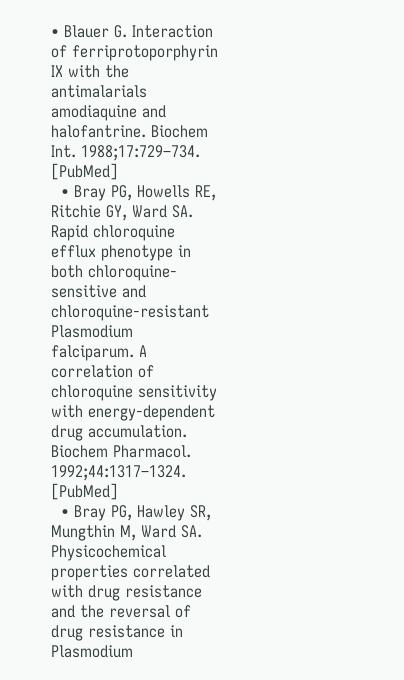• Blauer G. Interaction of ferriprotoporphyrin IX with the antimalarials amodiaquine and halofantrine. Biochem Int. 1988;17:729–734. [PubMed]
  • Bray PG, Howells RE, Ritchie GY, Ward SA. Rapid chloroquine efflux phenotype in both chloroquine-sensitive and chloroquine-resistant Plasmodium falciparum. A correlation of chloroquine sensitivity with energy-dependent drug accumulation. Biochem Pharmacol. 1992;44:1317–1324. [PubMed]
  • Bray PG, Hawley SR, Mungthin M, Ward SA. Physicochemical properties correlated with drug resistance and the reversal of drug resistance in Plasmodium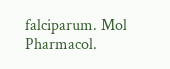falciparum. Mol Pharmacol.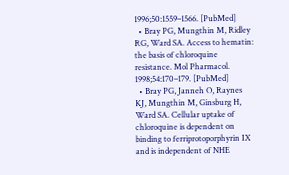1996;50:1559–1566. [PubMed]
  • Bray PG, Mungthin M, Ridley RG, Ward SA. Access to hematin: the basis of chloroquine resistance. Mol Pharmacol. 1998;54:170–179. [PubMed]
  • Bray PG, Janneh O, Raynes KJ, Mungthin M, Ginsburg H, Ward SA. Cellular uptake of chloroquine is dependent on binding to ferriprotoporphyrin IX and is independent of NHE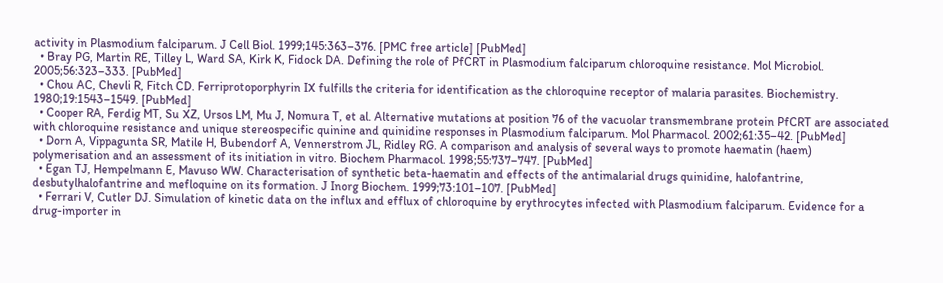activity in Plasmodium falciparum. J Cell Biol. 1999;145:363–376. [PMC free article] [PubMed]
  • Bray PG, Martin RE, Tilley L, Ward SA, Kirk K, Fidock DA. Defining the role of PfCRT in Plasmodium falciparum chloroquine resistance. Mol Microbiol. 2005;56:323–333. [PubMed]
  • Chou AC, Chevli R, Fitch CD. Ferriprotoporphyrin IX fulfills the criteria for identification as the chloroquine receptor of malaria parasites. Biochemistry. 1980;19:1543–1549. [PubMed]
  • Cooper RA, Ferdig MT, Su XZ, Ursos LM, Mu J, Nomura T, et al. Alternative mutations at position 76 of the vacuolar transmembrane protein PfCRT are associated with chloroquine resistance and unique stereospecific quinine and quinidine responses in Plasmodium falciparum. Mol Pharmacol. 2002;61:35–42. [PubMed]
  • Dorn A, Vippagunta SR, Matile H, Bubendorf A, Vennerstrom JL, Ridley RG. A comparison and analysis of several ways to promote haematin (haem) polymerisation and an assessment of its initiation in vitro. Biochem Pharmacol. 1998;55:737–747. [PubMed]
  • Egan TJ, Hempelmann E, Mavuso WW. Characterisation of synthetic beta-haematin and effects of the antimalarial drugs quinidine, halofantrine, desbutylhalofantrine and mefloquine on its formation. J Inorg Biochem. 1999;73:101–107. [PubMed]
  • Ferrari V, Cutler DJ. Simulation of kinetic data on the influx and efflux of chloroquine by erythrocytes infected with Plasmodium falciparum. Evidence for a drug-importer in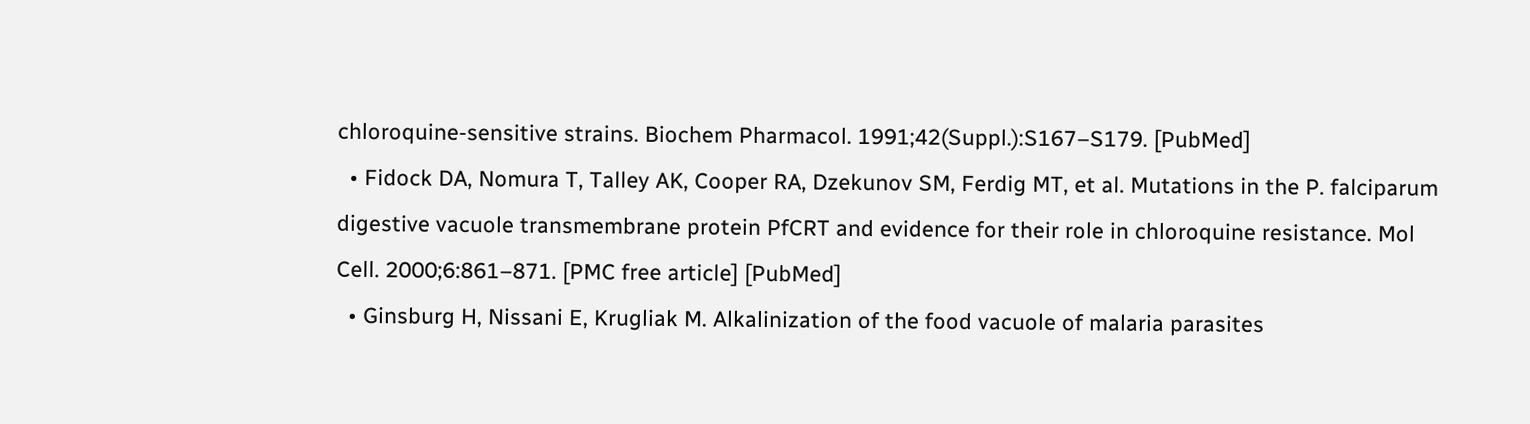chloroquine-sensitive strains. Biochem Pharmacol. 1991;42(Suppl.):S167–S179. [PubMed]
  • Fidock DA, Nomura T, Talley AK, Cooper RA, Dzekunov SM, Ferdig MT, et al. Mutations in the P. falciparum digestive vacuole transmembrane protein PfCRT and evidence for their role in chloroquine resistance. Mol Cell. 2000;6:861–871. [PMC free article] [PubMed]
  • Ginsburg H, Nissani E, Krugliak M. Alkalinization of the food vacuole of malaria parasites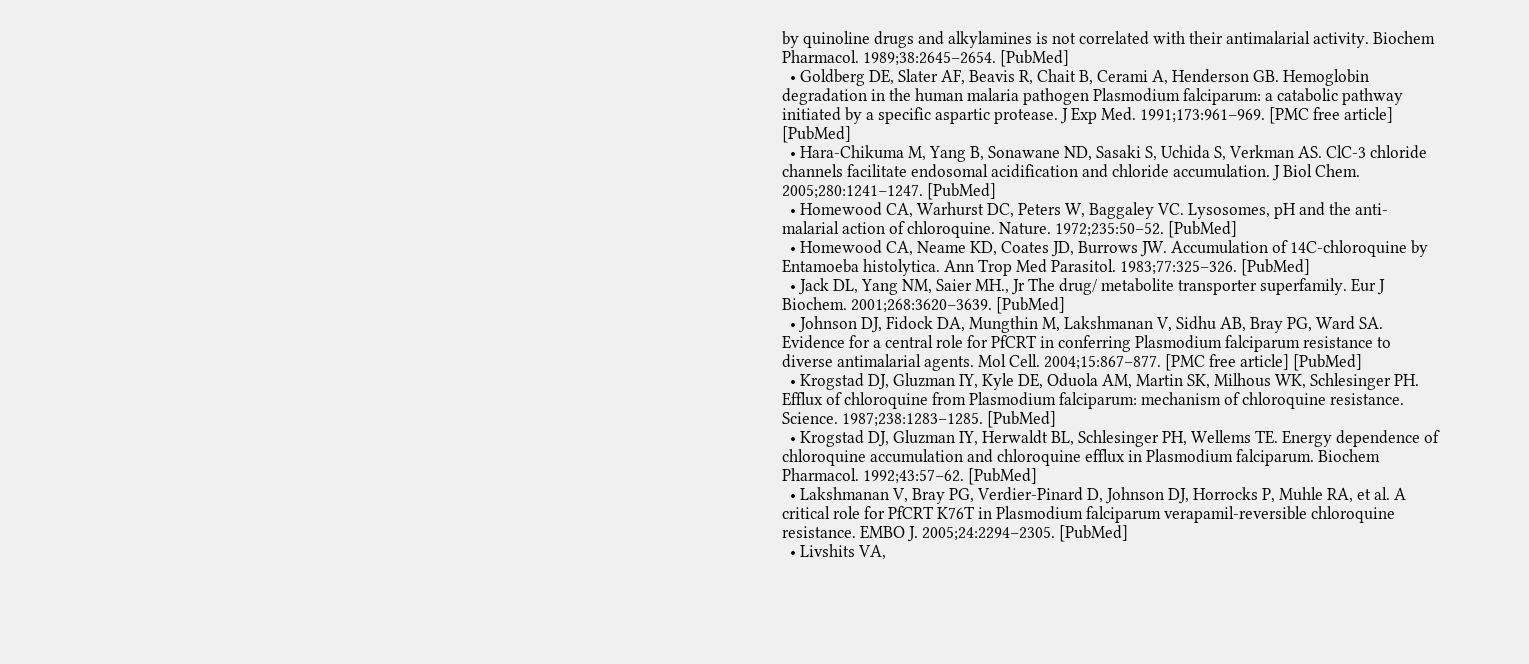by quinoline drugs and alkylamines is not correlated with their antimalarial activity. Biochem Pharmacol. 1989;38:2645–2654. [PubMed]
  • Goldberg DE, Slater AF, Beavis R, Chait B, Cerami A, Henderson GB. Hemoglobin degradation in the human malaria pathogen Plasmodium falciparum: a catabolic pathway initiated by a specific aspartic protease. J Exp Med. 1991;173:961–969. [PMC free article] [PubMed]
  • Hara-Chikuma M, Yang B, Sonawane ND, Sasaki S, Uchida S, Verkman AS. ClC-3 chloride channels facilitate endosomal acidification and chloride accumulation. J Biol Chem. 2005;280:1241–1247. [PubMed]
  • Homewood CA, Warhurst DC, Peters W, Baggaley VC. Lysosomes, pH and the anti-malarial action of chloroquine. Nature. 1972;235:50–52. [PubMed]
  • Homewood CA, Neame KD, Coates JD, Burrows JW. Accumulation of 14C-chloroquine by Entamoeba histolytica. Ann Trop Med Parasitol. 1983;77:325–326. [PubMed]
  • Jack DL, Yang NM, Saier MH., Jr The drug/ metabolite transporter superfamily. Eur J Biochem. 2001;268:3620–3639. [PubMed]
  • Johnson DJ, Fidock DA, Mungthin M, Lakshmanan V, Sidhu AB, Bray PG, Ward SA. Evidence for a central role for PfCRT in conferring Plasmodium falciparum resistance to diverse antimalarial agents. Mol Cell. 2004;15:867–877. [PMC free article] [PubMed]
  • Krogstad DJ, Gluzman IY, Kyle DE, Oduola AM, Martin SK, Milhous WK, Schlesinger PH. Efflux of chloroquine from Plasmodium falciparum: mechanism of chloroquine resistance. Science. 1987;238:1283–1285. [PubMed]
  • Krogstad DJ, Gluzman IY, Herwaldt BL, Schlesinger PH, Wellems TE. Energy dependence of chloroquine accumulation and chloroquine efflux in Plasmodium falciparum. Biochem Pharmacol. 1992;43:57–62. [PubMed]
  • Lakshmanan V, Bray PG, Verdier-Pinard D, Johnson DJ, Horrocks P, Muhle RA, et al. A critical role for PfCRT K76T in Plasmodium falciparum verapamil-reversible chloroquine resistance. EMBO J. 2005;24:2294–2305. [PubMed]
  • Livshits VA,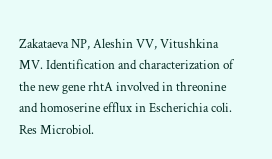Zakataeva NP, Aleshin VV, Vitushkina MV. Identification and characterization of the new gene rhtA involved in threonine and homoserine efflux in Escherichia coli. Res Microbiol.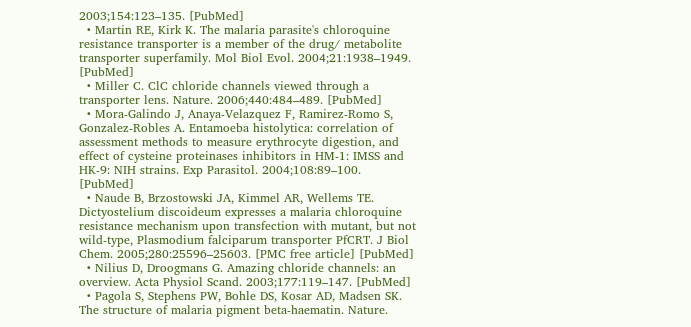2003;154:123–135. [PubMed]
  • Martin RE, Kirk K. The malaria parasite's chloroquine resistance transporter is a member of the drug/ metabolite transporter superfamily. Mol Biol Evol. 2004;21:1938–1949. [PubMed]
  • Miller C. ClC chloride channels viewed through a transporter lens. Nature. 2006;440:484–489. [PubMed]
  • Mora-Galindo J, Anaya-Velazquez F, Ramirez-Romo S, Gonzalez-Robles A. Entamoeba histolytica: correlation of assessment methods to measure erythrocyte digestion, and effect of cysteine proteinases inhibitors in HM-1: IMSS and HK-9: NIH strains. Exp Parasitol. 2004;108:89–100. [PubMed]
  • Naude B, Brzostowski JA, Kimmel AR, Wellems TE. Dictyostelium discoideum expresses a malaria chloroquine resistance mechanism upon transfection with mutant, but not wild-type, Plasmodium falciparum transporter PfCRT. J Biol Chem. 2005;280:25596–25603. [PMC free article] [PubMed]
  • Nilius D, Droogmans G. Amazing chloride channels: an overview. Acta Physiol Scand. 2003;177:119–147. [PubMed]
  • Pagola S, Stephens PW, Bohle DS, Kosar AD, Madsen SK. The structure of malaria pigment beta-haematin. Nature.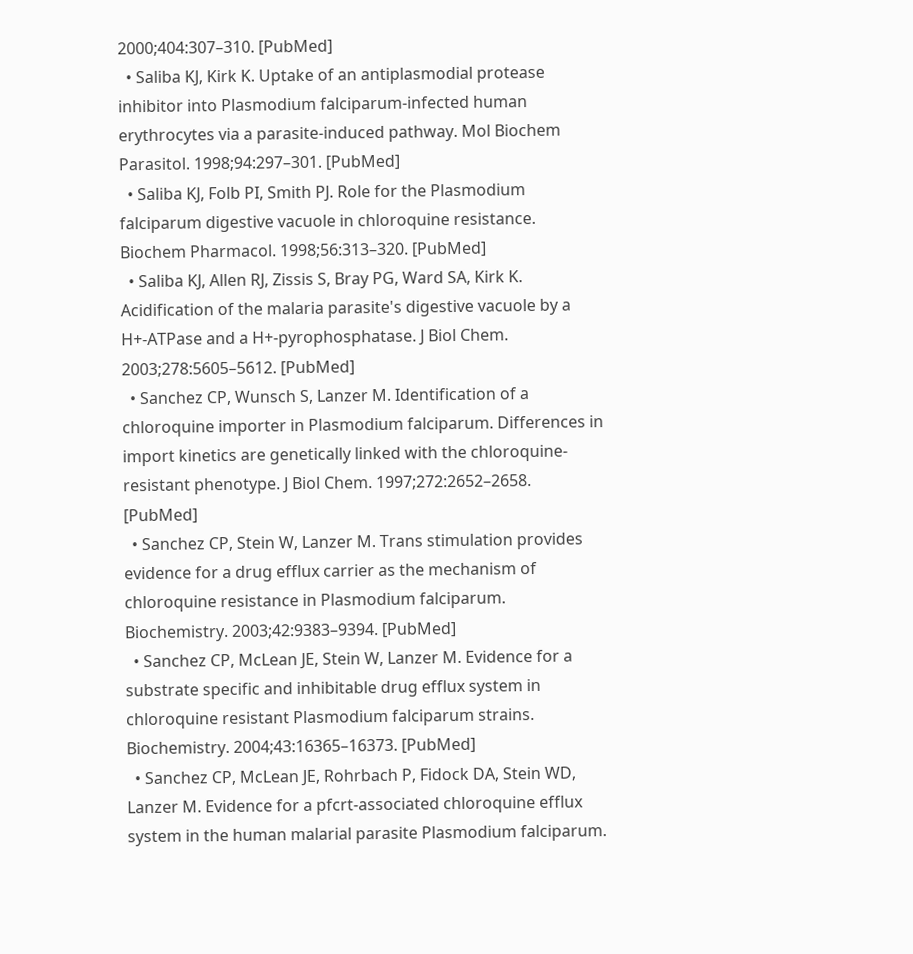2000;404:307–310. [PubMed]
  • Saliba KJ, Kirk K. Uptake of an antiplasmodial protease inhibitor into Plasmodium falciparum-infected human erythrocytes via a parasite-induced pathway. Mol Biochem Parasitol. 1998;94:297–301. [PubMed]
  • Saliba KJ, Folb PI, Smith PJ. Role for the Plasmodium falciparum digestive vacuole in chloroquine resistance. Biochem Pharmacol. 1998;56:313–320. [PubMed]
  • Saliba KJ, Allen RJ, Zissis S, Bray PG, Ward SA, Kirk K. Acidification of the malaria parasite's digestive vacuole by a H+-ATPase and a H+-pyrophosphatase. J Biol Chem. 2003;278:5605–5612. [PubMed]
  • Sanchez CP, Wunsch S, Lanzer M. Identification of a chloroquine importer in Plasmodium falciparum. Differences in import kinetics are genetically linked with the chloroquine-resistant phenotype. J Biol Chem. 1997;272:2652–2658. [PubMed]
  • Sanchez CP, Stein W, Lanzer M. Trans stimulation provides evidence for a drug efflux carrier as the mechanism of chloroquine resistance in Plasmodium falciparum. Biochemistry. 2003;42:9383–9394. [PubMed]
  • Sanchez CP, McLean JE, Stein W, Lanzer M. Evidence for a substrate specific and inhibitable drug efflux system in chloroquine resistant Plasmodium falciparum strains. Biochemistry. 2004;43:16365–16373. [PubMed]
  • Sanchez CP, McLean JE, Rohrbach P, Fidock DA, Stein WD, Lanzer M. Evidence for a pfcrt-associated chloroquine efflux system in the human malarial parasite Plasmodium falciparum.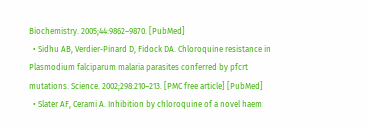Biochemistry. 2005;44:9862–9870. [PubMed]
  • Sidhu AB, Verdier-Pinard D, Fidock DA. Chloroquine resistance in Plasmodium falciparum malaria parasites conferred by pfcrt mutations. Science. 2002;298:210–213. [PMC free article] [PubMed]
  • Slater AF, Cerami A. Inhibition by chloroquine of a novel haem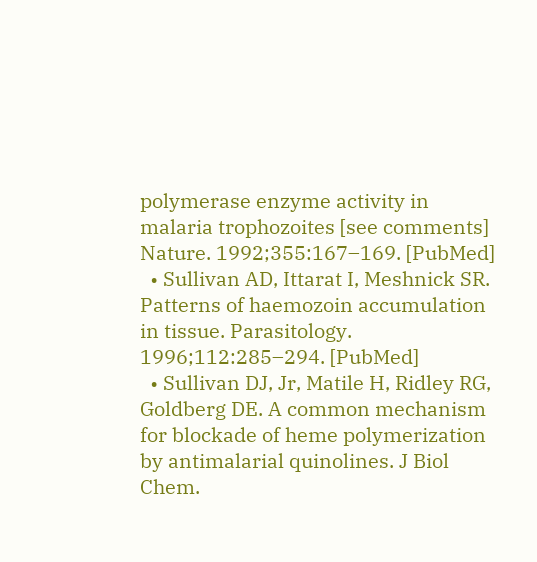polymerase enzyme activity in malaria trophozoites [see comments] Nature. 1992;355:167–169. [PubMed]
  • Sullivan AD, Ittarat I, Meshnick SR. Patterns of haemozoin accumulation in tissue. Parasitology. 1996;112:285–294. [PubMed]
  • Sullivan DJ, Jr, Matile H, Ridley RG, Goldberg DE. A common mechanism for blockade of heme polymerization by antimalarial quinolines. J Biol Chem.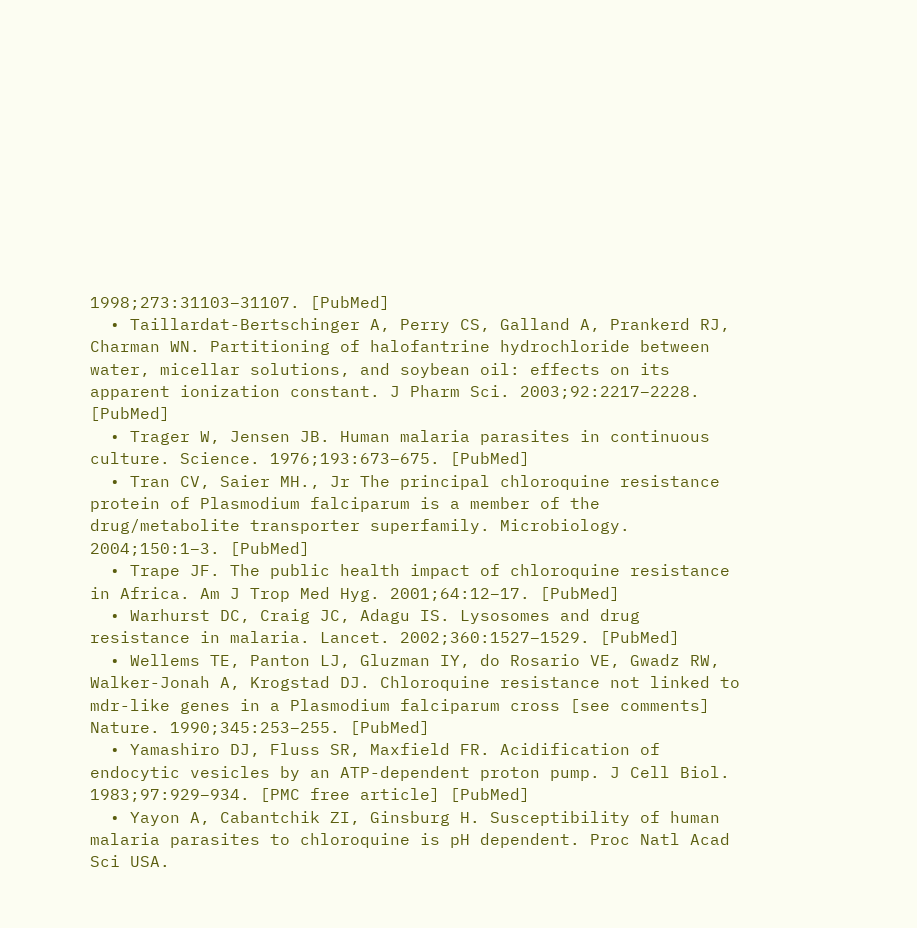1998;273:31103–31107. [PubMed]
  • Taillardat-Bertschinger A, Perry CS, Galland A, Prankerd RJ, Charman WN. Partitioning of halofantrine hydrochloride between water, micellar solutions, and soybean oil: effects on its apparent ionization constant. J Pharm Sci. 2003;92:2217–2228. [PubMed]
  • Trager W, Jensen JB. Human malaria parasites in continuous culture. Science. 1976;193:673–675. [PubMed]
  • Tran CV, Saier MH., Jr The principal chloroquine resistance protein of Plasmodium falciparum is a member of the drug/metabolite transporter superfamily. Microbiology. 2004;150:1–3. [PubMed]
  • Trape JF. The public health impact of chloroquine resistance in Africa. Am J Trop Med Hyg. 2001;64:12–17. [PubMed]
  • Warhurst DC, Craig JC, Adagu IS. Lysosomes and drug resistance in malaria. Lancet. 2002;360:1527–1529. [PubMed]
  • Wellems TE, Panton LJ, Gluzman IY, do Rosario VE, Gwadz RW, Walker-Jonah A, Krogstad DJ. Chloroquine resistance not linked to mdr-like genes in a Plasmodium falciparum cross [see comments] Nature. 1990;345:253–255. [PubMed]
  • Yamashiro DJ, Fluss SR, Maxfield FR. Acidification of endocytic vesicles by an ATP-dependent proton pump. J Cell Biol. 1983;97:929–934. [PMC free article] [PubMed]
  • Yayon A, Cabantchik ZI, Ginsburg H. Susceptibility of human malaria parasites to chloroquine is pH dependent. Proc Natl Acad Sci USA.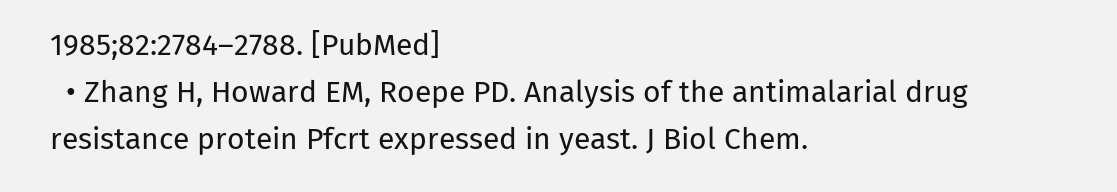1985;82:2784–2788. [PubMed]
  • Zhang H, Howard EM, Roepe PD. Analysis of the antimalarial drug resistance protein Pfcrt expressed in yeast. J Biol Chem.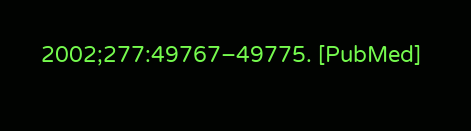2002;277:49767–49775. [PubMed]